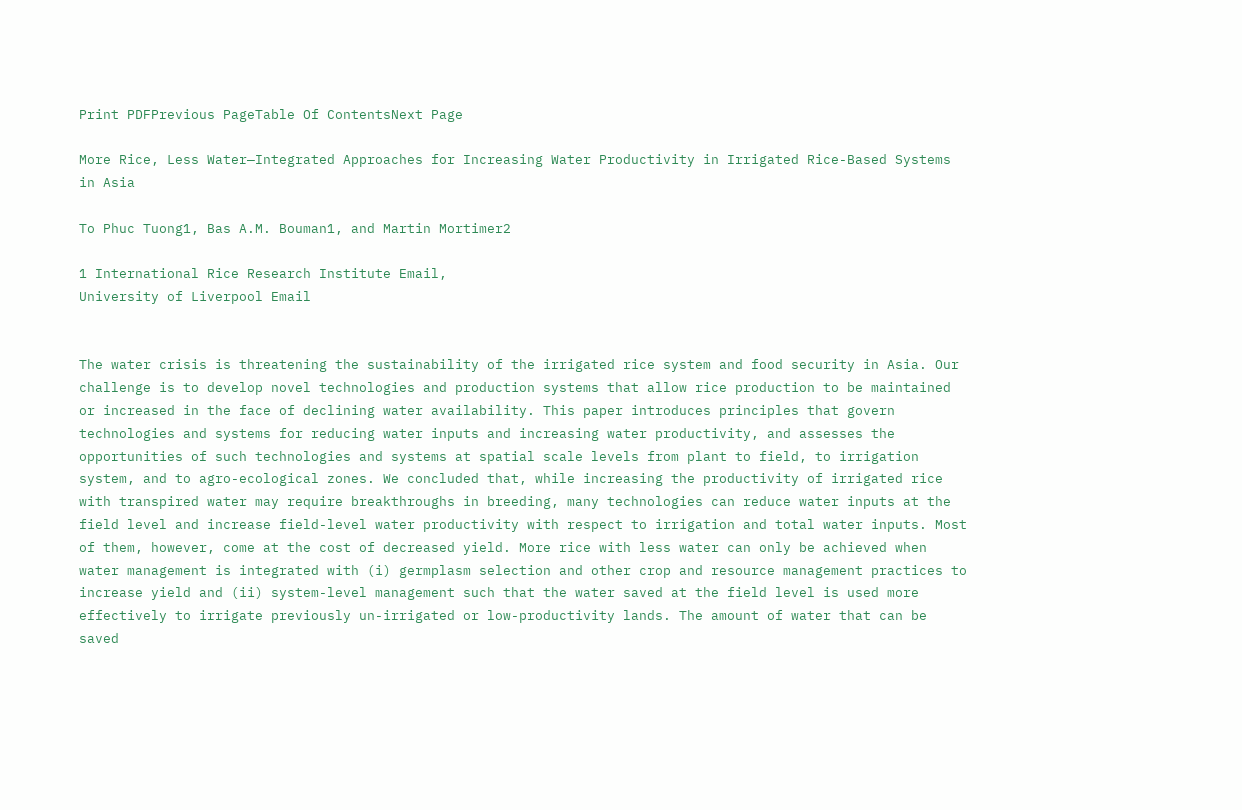Print PDFPrevious PageTable Of ContentsNext Page

More Rice, Less Water—Integrated Approaches for Increasing Water Productivity in Irrigated Rice-Based Systems in Asia

To Phuc Tuong1, Bas A.M. Bouman1, and Martin Mortimer2

1 International Rice Research Institute Email,
University of Liverpool Email


The water crisis is threatening the sustainability of the irrigated rice system and food security in Asia. Our challenge is to develop novel technologies and production systems that allow rice production to be maintained or increased in the face of declining water availability. This paper introduces principles that govern technologies and systems for reducing water inputs and increasing water productivity, and assesses the opportunities of such technologies and systems at spatial scale levels from plant to field, to irrigation system, and to agro-ecological zones. We concluded that, while increasing the productivity of irrigated rice with transpired water may require breakthroughs in breeding, many technologies can reduce water inputs at the field level and increase field-level water productivity with respect to irrigation and total water inputs. Most of them, however, come at the cost of decreased yield. More rice with less water can only be achieved when water management is integrated with (i) germplasm selection and other crop and resource management practices to increase yield and (ii) system-level management such that the water saved at the field level is used more effectively to irrigate previously un-irrigated or low-productivity lands. The amount of water that can be saved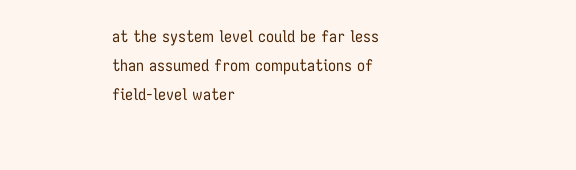at the system level could be far less than assumed from computations of field-level water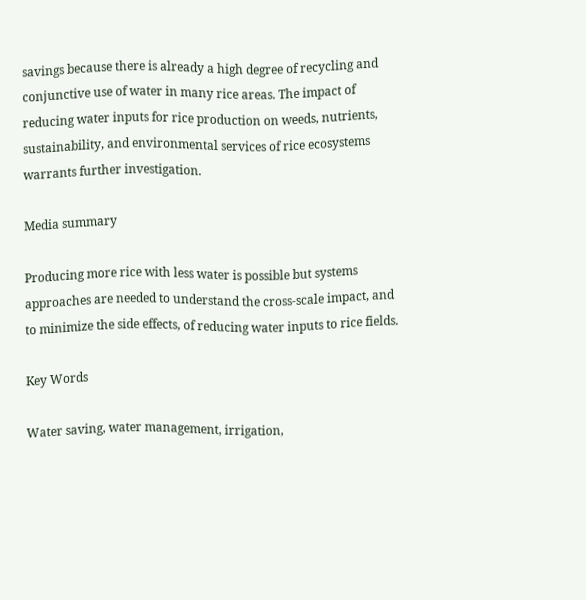savings because there is already a high degree of recycling and conjunctive use of water in many rice areas. The impact of reducing water inputs for rice production on weeds, nutrients, sustainability, and environmental services of rice ecosystems warrants further investigation.

Media summary

Producing more rice with less water is possible but systems approaches are needed to understand the cross-scale impact, and to minimize the side effects, of reducing water inputs to rice fields.

Key Words

Water saving, water management, irrigation,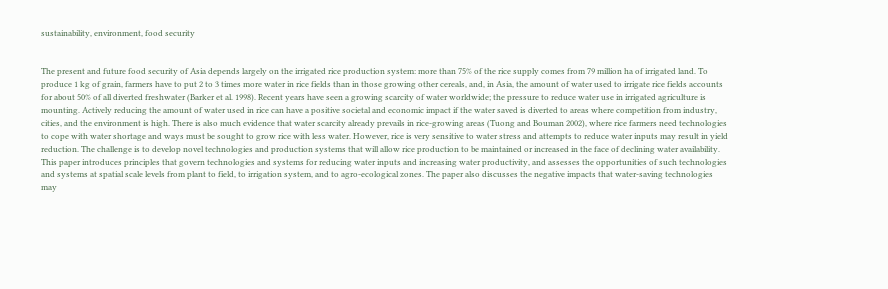sustainability, environment, food security


The present and future food security of Asia depends largely on the irrigated rice production system: more than 75% of the rice supply comes from 79 million ha of irrigated land. To produce 1 kg of grain, farmers have to put 2 to 3 times more water in rice fields than in those growing other cereals, and, in Asia, the amount of water used to irrigate rice fields accounts for about 50% of all diverted freshwater (Barker et al. 1998). Recent years have seen a growing scarcity of water worldwide; the pressure to reduce water use in irrigated agriculture is mounting. Actively reducing the amount of water used in rice can have a positive societal and economic impact if the water saved is diverted to areas where competition from industry, cities, and the environment is high. There is also much evidence that water scarcity already prevails in rice-growing areas (Tuong and Bouman 2002), where rice farmers need technologies to cope with water shortage and ways must be sought to grow rice with less water. However, rice is very sensitive to water stress and attempts to reduce water inputs may result in yield reduction. The challenge is to develop novel technologies and production systems that will allow rice production to be maintained or increased in the face of declining water availability. This paper introduces principles that govern technologies and systems for reducing water inputs and increasing water productivity, and assesses the opportunities of such technologies and systems at spatial scale levels from plant to field, to irrigation system, and to agro-ecological zones. The paper also discusses the negative impacts that water-saving technologies may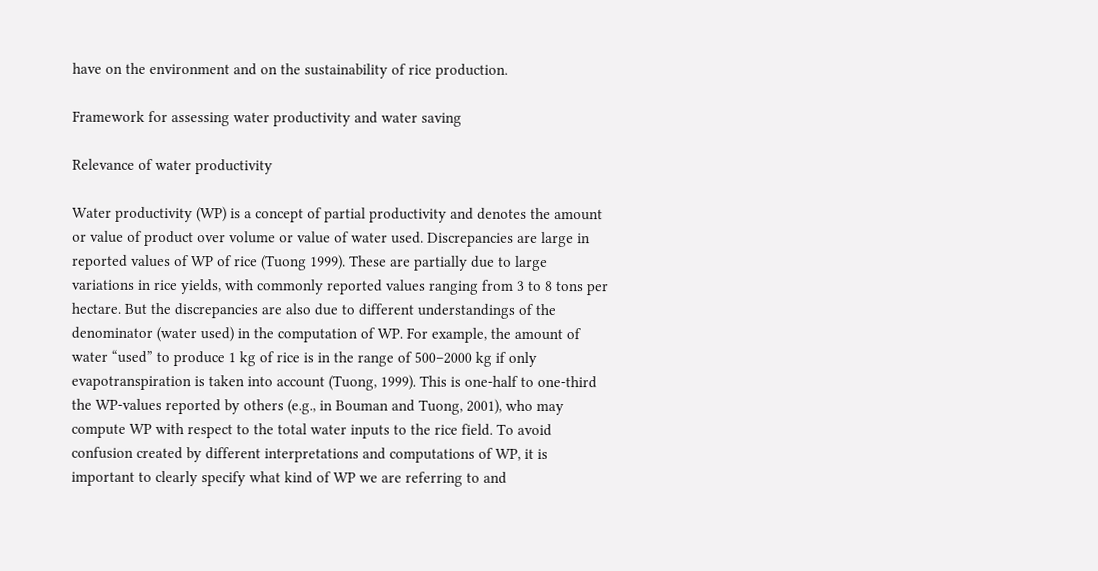have on the environment and on the sustainability of rice production.

Framework for assessing water productivity and water saving

Relevance of water productivity

Water productivity (WP) is a concept of partial productivity and denotes the amount or value of product over volume or value of water used. Discrepancies are large in reported values of WP of rice (Tuong 1999). These are partially due to large variations in rice yields, with commonly reported values ranging from 3 to 8 tons per hectare. But the discrepancies are also due to different understandings of the denominator (water used) in the computation of WP. For example, the amount of water “used” to produce 1 kg of rice is in the range of 500–2000 kg if only evapotranspiration is taken into account (Tuong, 1999). This is one-half to one-third the WP-values reported by others (e.g., in Bouman and Tuong, 2001), who may compute WP with respect to the total water inputs to the rice field. To avoid confusion created by different interpretations and computations of WP, it is important to clearly specify what kind of WP we are referring to and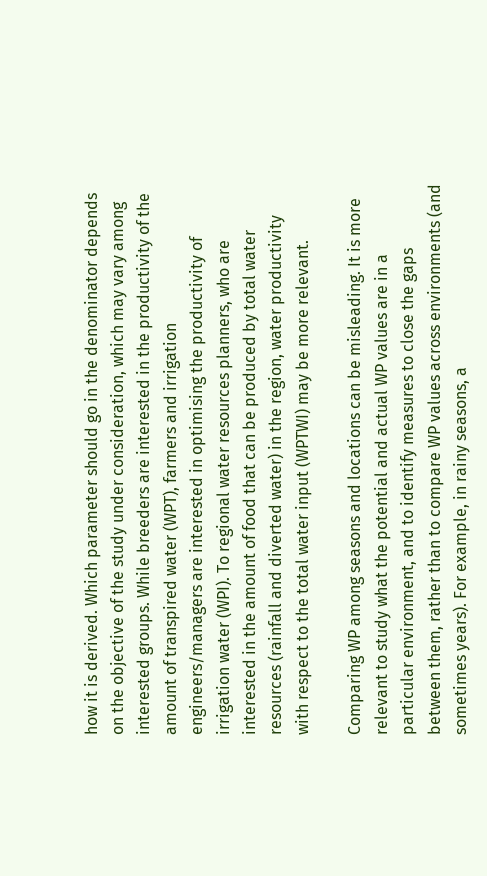how it is derived. Which parameter should go in the denominator depends on the objective of the study under consideration, which may vary among interested groups. While breeders are interested in the productivity of the amount of transpired water (WPT), farmers and irrigation engineers/managers are interested in optimising the productivity of irrigation water (WPI). To regional water resources planners, who are interested in the amount of food that can be produced by total water resources (rainfall and diverted water) in the region, water productivity with respect to the total water input (WPTWI) may be more relevant.

Comparing WP among seasons and locations can be misleading. It is more relevant to study what the potential and actual WP values are in a particular environment, and to identify measures to close the gaps between them, rather than to compare WP values across environments (and sometimes years). For example, in rainy seasons, a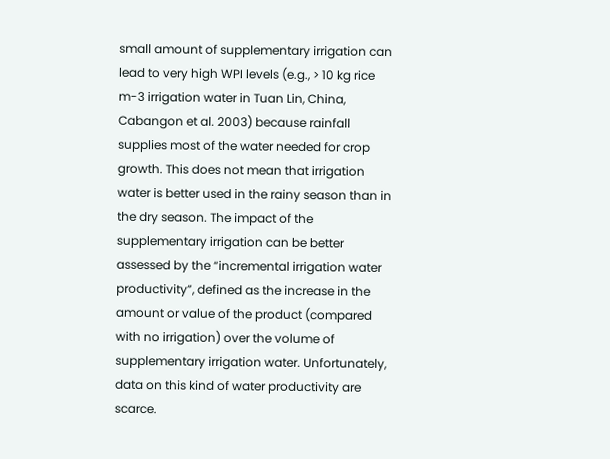small amount of supplementary irrigation can lead to very high WPI levels (e.g., > 10 kg rice m-3 irrigation water in Tuan Lin, China, Cabangon et al. 2003) because rainfall supplies most of the water needed for crop growth. This does not mean that irrigation water is better used in the rainy season than in the dry season. The impact of the supplementary irrigation can be better assessed by the “incremental irrigation water productivity”, defined as the increase in the amount or value of the product (compared with no irrigation) over the volume of supplementary irrigation water. Unfortunately, data on this kind of water productivity are scarce.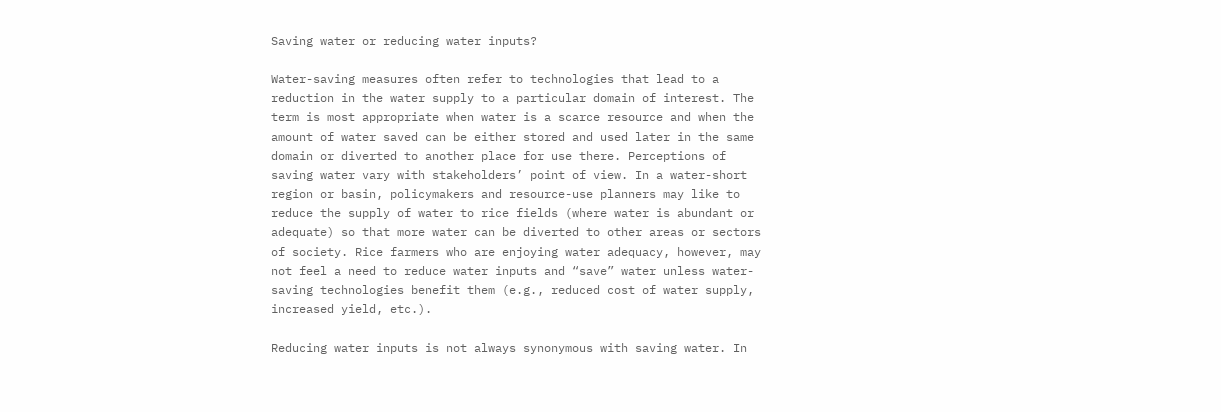Saving water or reducing water inputs?

Water-saving measures often refer to technologies that lead to a reduction in the water supply to a particular domain of interest. The term is most appropriate when water is a scarce resource and when the amount of water saved can be either stored and used later in the same domain or diverted to another place for use there. Perceptions of saving water vary with stakeholders’ point of view. In a water-short region or basin, policymakers and resource-use planners may like to reduce the supply of water to rice fields (where water is abundant or adequate) so that more water can be diverted to other areas or sectors of society. Rice farmers who are enjoying water adequacy, however, may not feel a need to reduce water inputs and “save” water unless water-saving technologies benefit them (e.g., reduced cost of water supply, increased yield, etc.).

Reducing water inputs is not always synonymous with saving water. In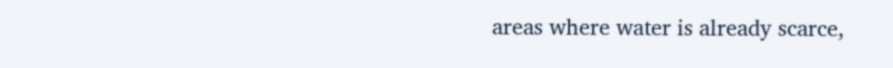areas where water is already scarce,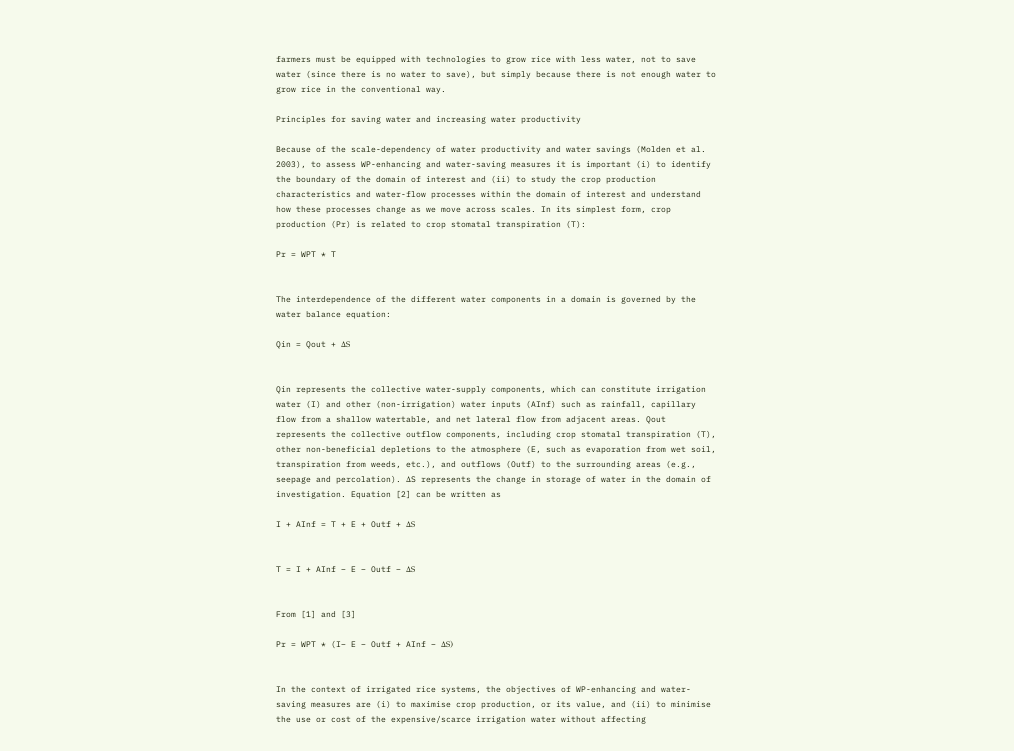farmers must be equipped with technologies to grow rice with less water, not to save water (since there is no water to save), but simply because there is not enough water to grow rice in the conventional way.

Principles for saving water and increasing water productivity

Because of the scale-dependency of water productivity and water savings (Molden et al. 2003), to assess WP-enhancing and water-saving measures it is important (i) to identify the boundary of the domain of interest and (ii) to study the crop production characteristics and water-flow processes within the domain of interest and understand how these processes change as we move across scales. In its simplest form, crop production (Pr) is related to crop stomatal transpiration (T):

Pr = WPT * T


The interdependence of the different water components in a domain is governed by the water balance equation:

Qin = Qout + ΔS


Qin represents the collective water-supply components, which can constitute irrigation water (I) and other (non-irrigation) water inputs (AInf) such as rainfall, capillary flow from a shallow watertable, and net lateral flow from adjacent areas. Qout represents the collective outflow components, including crop stomatal transpiration (T), other non-beneficial depletions to the atmosphere (E, such as evaporation from wet soil, transpiration from weeds, etc.), and outflows (Outf) to the surrounding areas (e.g., seepage and percolation). ΔS represents the change in storage of water in the domain of investigation. Equation [2] can be written as

I + AInf = T + E + Outf + ΔS


T = I + AInf – E – Outf – ΔS


From [1] and [3]

Pr = WPT * (I– E – Outf + AInf – ΔS)


In the context of irrigated rice systems, the objectives of WP-enhancing and water-saving measures are (i) to maximise crop production, or its value, and (ii) to minimise the use or cost of the expensive/scarce irrigation water without affecting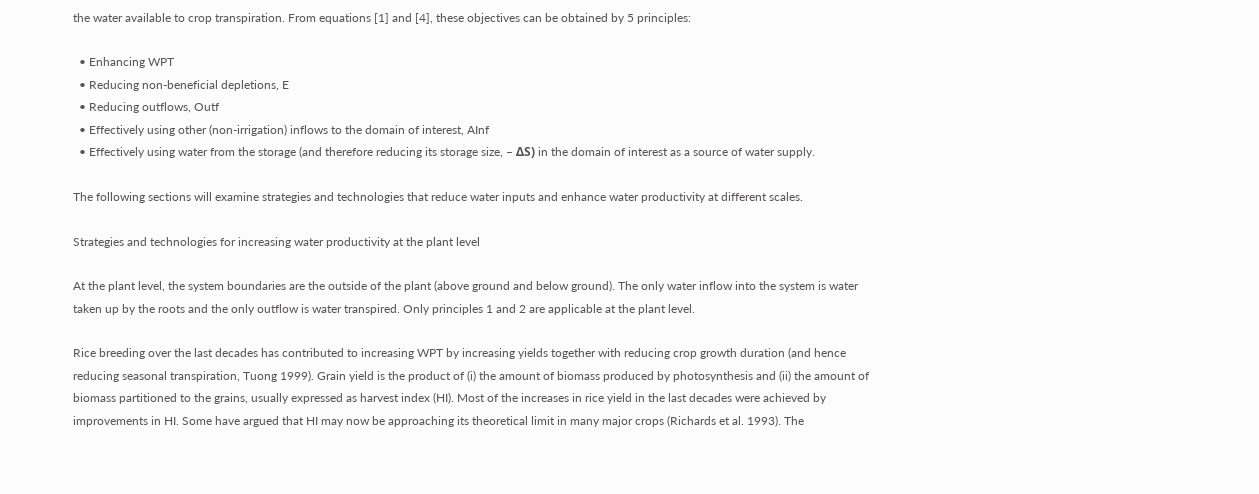the water available to crop transpiration. From equations [1] and [4], these objectives can be obtained by 5 principles:

  • Enhancing WPT
  • Reducing non-beneficial depletions, E
  • Reducing outflows, Outf
  • Effectively using other (non-irrigation) inflows to the domain of interest, AInf
  • Effectively using water from the storage (and therefore reducing its storage size, – ΔS) in the domain of interest as a source of water supply.

The following sections will examine strategies and technologies that reduce water inputs and enhance water productivity at different scales.

Strategies and technologies for increasing water productivity at the plant level

At the plant level, the system boundaries are the outside of the plant (above ground and below ground). The only water inflow into the system is water taken up by the roots and the only outflow is water transpired. Only principles 1 and 2 are applicable at the plant level.

Rice breeding over the last decades has contributed to increasing WPT by increasing yields together with reducing crop growth duration (and hence reducing seasonal transpiration, Tuong 1999). Grain yield is the product of (i) the amount of biomass produced by photosynthesis and (ii) the amount of biomass partitioned to the grains, usually expressed as harvest index (HI). Most of the increases in rice yield in the last decades were achieved by improvements in HI. Some have argued that HI may now be approaching its theoretical limit in many major crops (Richards et al. 1993). The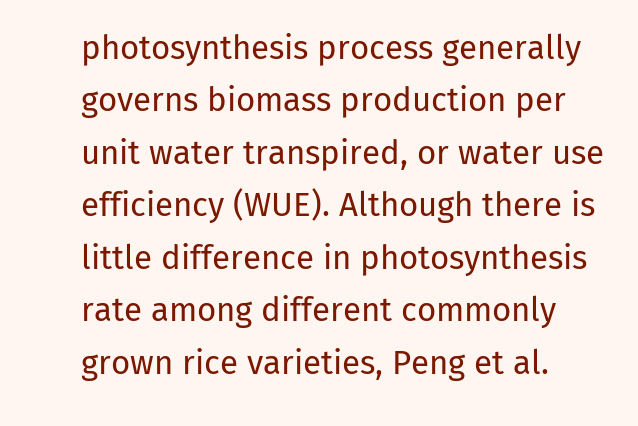photosynthesis process generally governs biomass production per unit water transpired, or water use efficiency (WUE). Although there is little difference in photosynthesis rate among different commonly grown rice varieties, Peng et al.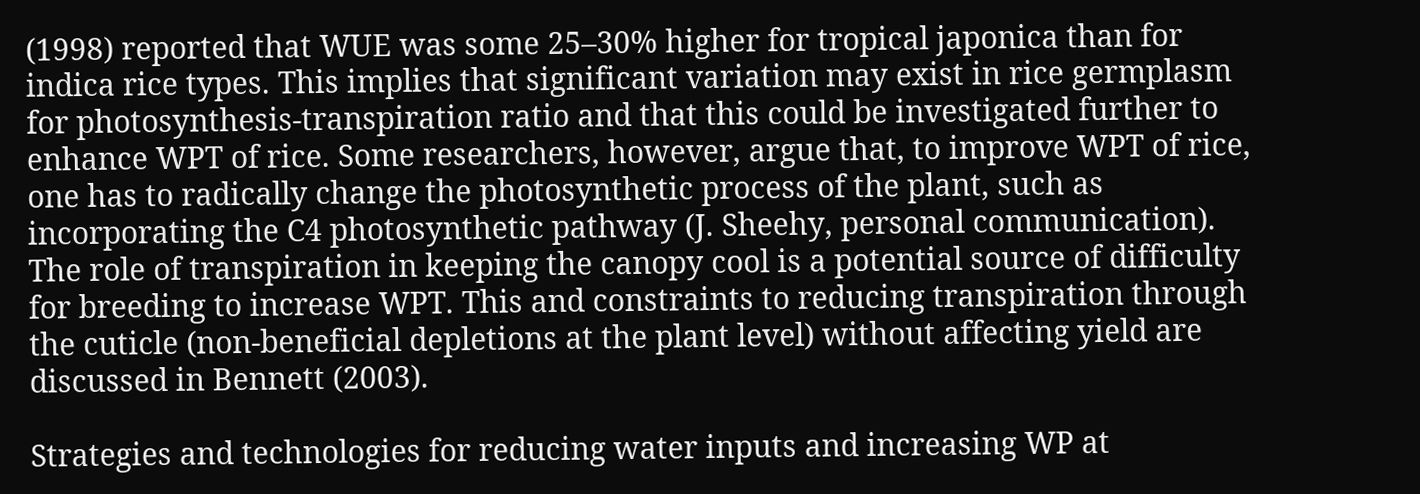(1998) reported that WUE was some 25–30% higher for tropical japonica than for indica rice types. This implies that significant variation may exist in rice germplasm for photosynthesis-transpiration ratio and that this could be investigated further to enhance WPT of rice. Some researchers, however, argue that, to improve WPT of rice, one has to radically change the photosynthetic process of the plant, such as incorporating the C4 photosynthetic pathway (J. Sheehy, personal communication). The role of transpiration in keeping the canopy cool is a potential source of difficulty for breeding to increase WPT. This and constraints to reducing transpiration through the cuticle (non-beneficial depletions at the plant level) without affecting yield are discussed in Bennett (2003).

Strategies and technologies for reducing water inputs and increasing WP at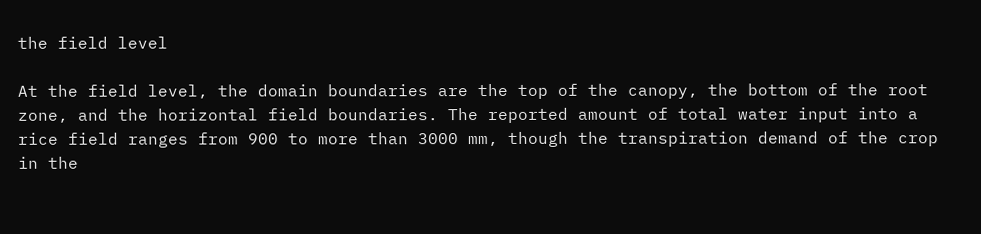the field level

At the field level, the domain boundaries are the top of the canopy, the bottom of the root zone, and the horizontal field boundaries. The reported amount of total water input into a rice field ranges from 900 to more than 3000 mm, though the transpiration demand of the crop in the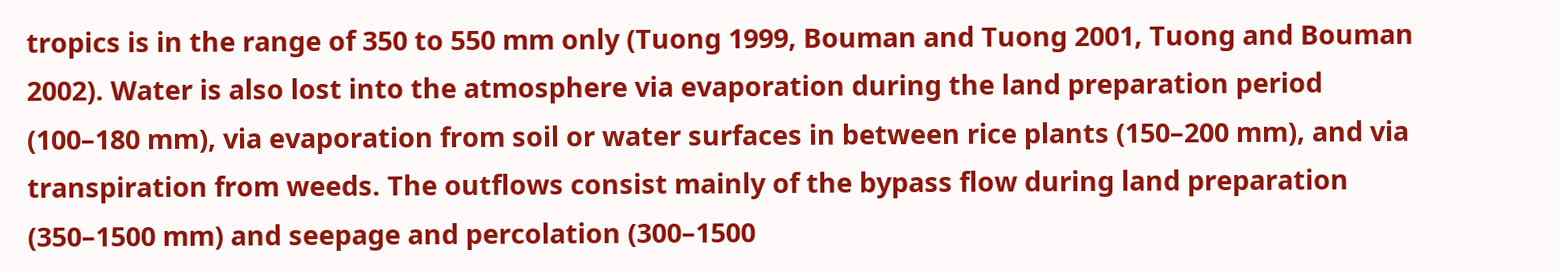tropics is in the range of 350 to 550 mm only (Tuong 1999, Bouman and Tuong 2001, Tuong and Bouman 2002). Water is also lost into the atmosphere via evaporation during the land preparation period (100–180 mm), via evaporation from soil or water surfaces in between rice plants (150–200 mm), and via transpiration from weeds. The outflows consist mainly of the bypass flow during land preparation (350–1500 mm) and seepage and percolation (300–1500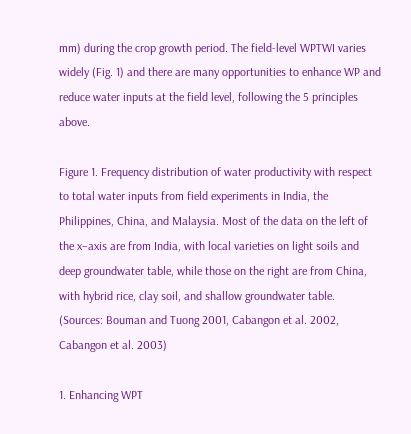mm) during the crop growth period. The field-level WPTWI varies widely (Fig. 1) and there are many opportunities to enhance WP and reduce water inputs at the field level, following the 5 principles above.

Figure 1. Frequency distribution of water productivity with respect to total water inputs from field experiments in India, the Philippines, China, and Malaysia. Most of the data on the left of the x–axis are from India, with local varieties on light soils and deep groundwater table, while those on the right are from China, with hybrid rice, clay soil, and shallow groundwater table. (Sources: Bouman and Tuong 2001, Cabangon et al. 2002, Cabangon et al. 2003)

1. Enhancing WPT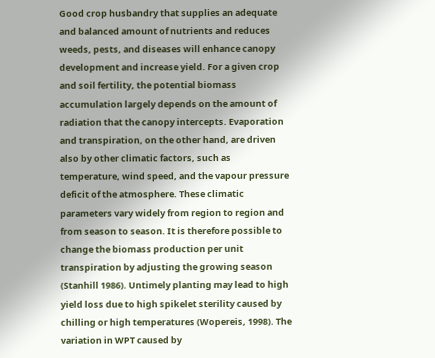Good crop husbandry that supplies an adequate and balanced amount of nutrients and reduces weeds, pests, and diseases will enhance canopy development and increase yield. For a given crop and soil fertility, the potential biomass accumulation largely depends on the amount of radiation that the canopy intercepts. Evaporation and transpiration, on the other hand, are driven also by other climatic factors, such as temperature, wind speed, and the vapour pressure deficit of the atmosphere. These climatic parameters vary widely from region to region and from season to season. It is therefore possible to change the biomass production per unit transpiration by adjusting the growing season (Stanhill 1986). Untimely planting may lead to high yield loss due to high spikelet sterility caused by chilling or high temperatures (Wopereis, 1998). The variation in WPT caused by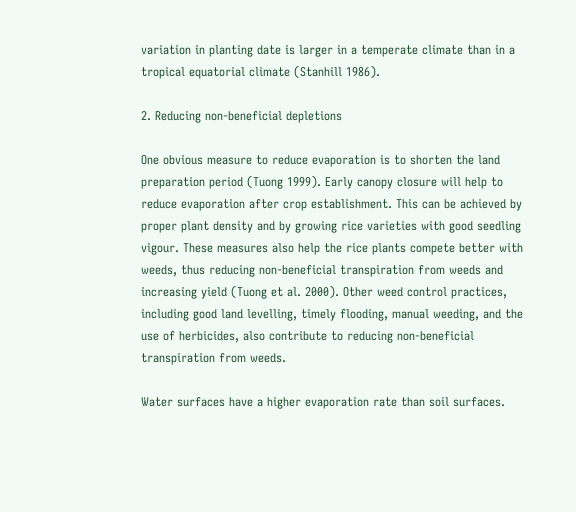variation in planting date is larger in a temperate climate than in a tropical equatorial climate (Stanhill 1986).

2. Reducing non-beneficial depletions

One obvious measure to reduce evaporation is to shorten the land preparation period (Tuong 1999). Early canopy closure will help to reduce evaporation after crop establishment. This can be achieved by proper plant density and by growing rice varieties with good seedling vigour. These measures also help the rice plants compete better with weeds, thus reducing non-beneficial transpiration from weeds and increasing yield (Tuong et al. 2000). Other weed control practices, including good land levelling, timely flooding, manual weeding, and the use of herbicides, also contribute to reducing non-beneficial transpiration from weeds.

Water surfaces have a higher evaporation rate than soil surfaces.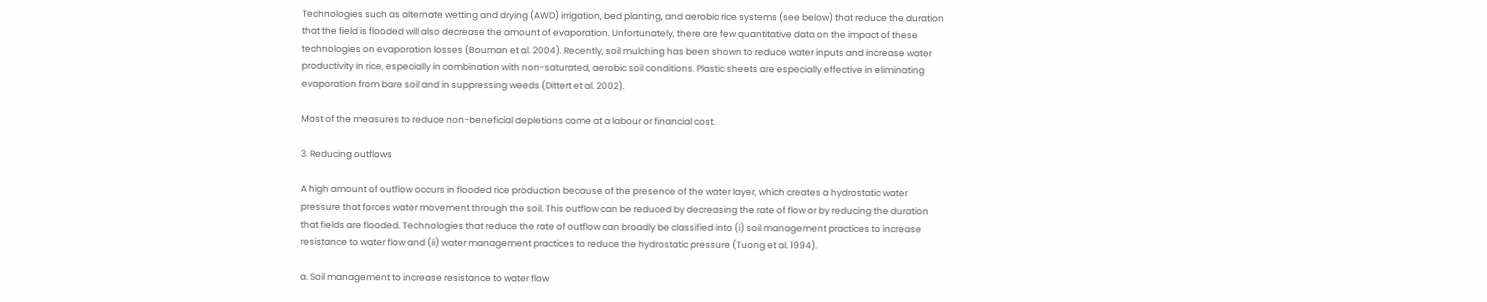Technologies such as alternate wetting and drying (AWD) irrigation, bed planting, and aerobic rice systems (see below) that reduce the duration that the field is flooded will also decrease the amount of evaporation. Unfortunately, there are few quantitative data on the impact of these technologies on evaporation losses (Bouman et al. 2004). Recently, soil mulching has been shown to reduce water inputs and increase water productivity in rice, especially in combination with non-saturated, aerobic soil conditions. Plastic sheets are especially effective in eliminating evaporation from bare soil and in suppressing weeds (Dittert et al. 2002).

Most of the measures to reduce non-beneficial depletions come at a labour or financial cost.

3. Reducing outflows

A high amount of outflow occurs in flooded rice production because of the presence of the water layer, which creates a hydrostatic water pressure that forces water movement through the soil. This outflow can be reduced by decreasing the rate of flow or by reducing the duration that fields are flooded. Technologies that reduce the rate of outflow can broadly be classified into (i) soil management practices to increase resistance to water flow and (ii) water management practices to reduce the hydrostatic pressure (Tuong et al. 1994).

a. Soil management to increase resistance to water flow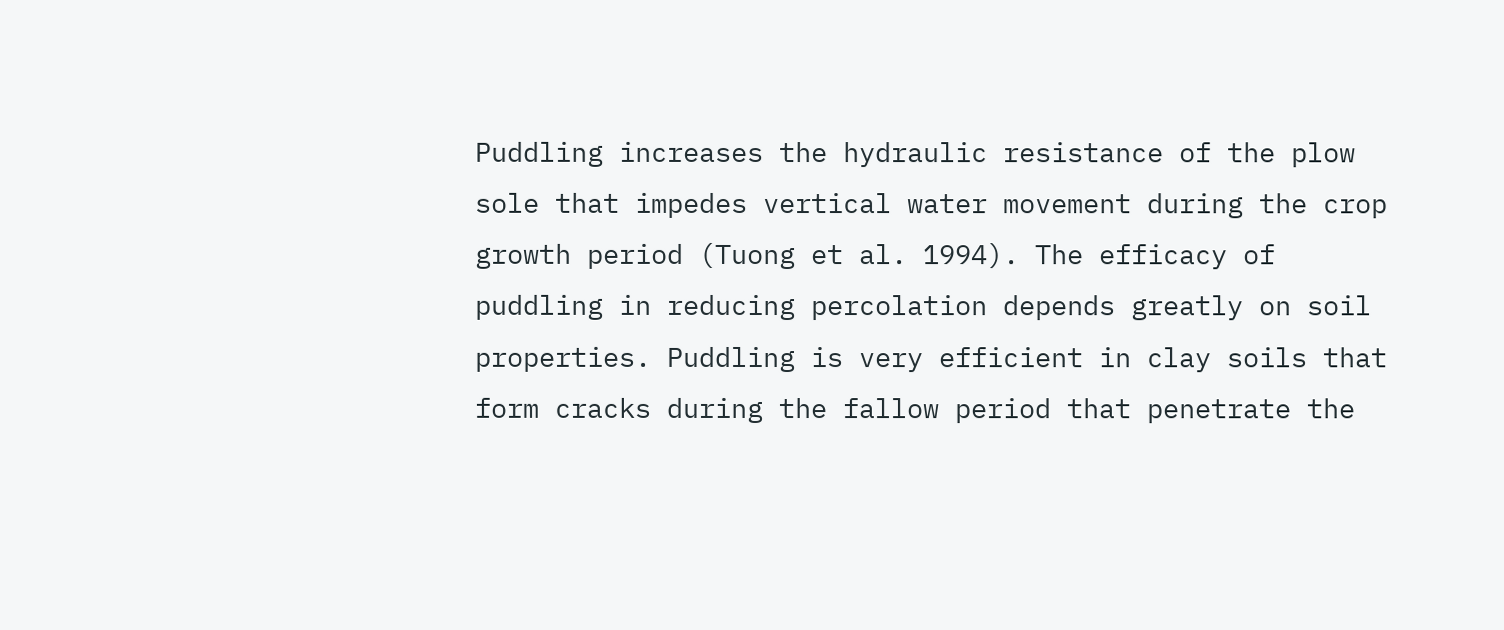Puddling increases the hydraulic resistance of the plow sole that impedes vertical water movement during the crop growth period (Tuong et al. 1994). The efficacy of puddling in reducing percolation depends greatly on soil properties. Puddling is very efficient in clay soils that form cracks during the fallow period that penetrate the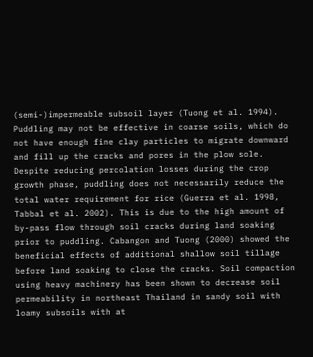(semi-)impermeable subsoil layer (Tuong et al. 1994). Puddling may not be effective in coarse soils, which do not have enough fine clay particles to migrate downward and fill up the cracks and pores in the plow sole. Despite reducing percolation losses during the crop growth phase, puddling does not necessarily reduce the total water requirement for rice (Guerra et al. 1998, Tabbal et al. 2002). This is due to the high amount of by-pass flow through soil cracks during land soaking prior to puddling. Cabangon and Tuong (2000) showed the beneficial effects of additional shallow soil tillage before land soaking to close the cracks. Soil compaction using heavy machinery has been shown to decrease soil permeability in northeast Thailand in sandy soil with loamy subsoils with at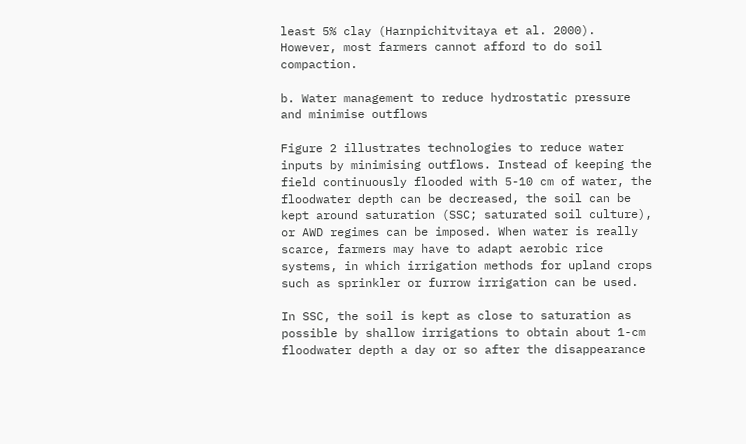least 5% clay (Harnpichitvitaya et al. 2000). However, most farmers cannot afford to do soil compaction.

b. Water management to reduce hydrostatic pressure and minimise outflows

Figure 2 illustrates technologies to reduce water inputs by minimising outflows. Instead of keeping the field continuously flooded with 5-10 cm of water, the floodwater depth can be decreased, the soil can be kept around saturation (SSC; saturated soil culture), or AWD regimes can be imposed. When water is really scarce, farmers may have to adapt aerobic rice systems, in which irrigation methods for upland crops such as sprinkler or furrow irrigation can be used.

In SSC, the soil is kept as close to saturation as possible by shallow irrigations to obtain about 1-cm floodwater depth a day or so after the disappearance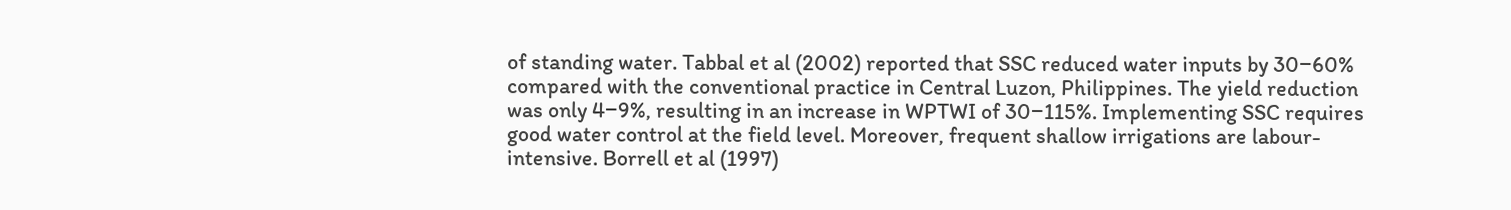of standing water. Tabbal et al (2002) reported that SSC reduced water inputs by 30−60% compared with the conventional practice in Central Luzon, Philippines. The yield reduction was only 4−9%, resulting in an increase in WPTWI of 30−115%. Implementing SSC requires good water control at the field level. Moreover, frequent shallow irrigations are labour-intensive. Borrell et al (1997)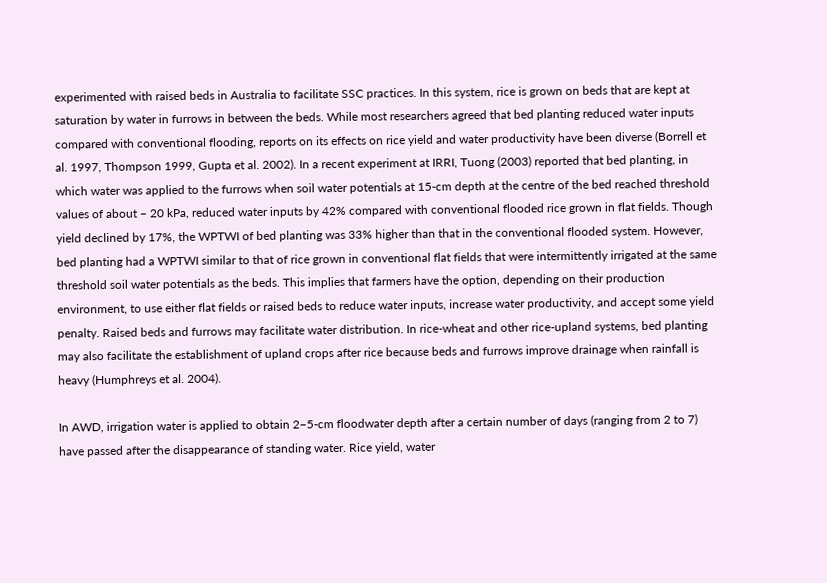experimented with raised beds in Australia to facilitate SSC practices. In this system, rice is grown on beds that are kept at saturation by water in furrows in between the beds. While most researchers agreed that bed planting reduced water inputs compared with conventional flooding, reports on its effects on rice yield and water productivity have been diverse (Borrell et al. 1997, Thompson 1999, Gupta et al. 2002). In a recent experiment at IRRI, Tuong (2003) reported that bed planting, in which water was applied to the furrows when soil water potentials at 15-cm depth at the centre of the bed reached threshold values of about – 20 kPa, reduced water inputs by 42% compared with conventional flooded rice grown in flat fields. Though yield declined by 17%, the WPTWI of bed planting was 33% higher than that in the conventional flooded system. However, bed planting had a WPTWI similar to that of rice grown in conventional flat fields that were intermittently irrigated at the same threshold soil water potentials as the beds. This implies that farmers have the option, depending on their production environment, to use either flat fields or raised beds to reduce water inputs, increase water productivity, and accept some yield penalty. Raised beds and furrows may facilitate water distribution. In rice-wheat and other rice-upland systems, bed planting may also facilitate the establishment of upland crops after rice because beds and furrows improve drainage when rainfall is heavy (Humphreys et al. 2004).

In AWD, irrigation water is applied to obtain 2−5-cm floodwater depth after a certain number of days (ranging from 2 to 7) have passed after the disappearance of standing water. Rice yield, water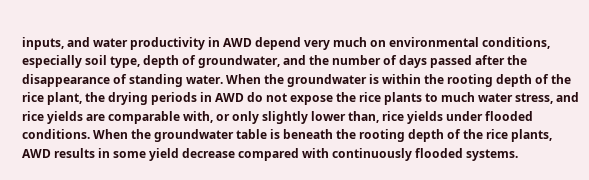inputs, and water productivity in AWD depend very much on environmental conditions, especially soil type, depth of groundwater, and the number of days passed after the disappearance of standing water. When the groundwater is within the rooting depth of the rice plant, the drying periods in AWD do not expose the rice plants to much water stress, and rice yields are comparable with, or only slightly lower than, rice yields under flooded conditions. When the groundwater table is beneath the rooting depth of the rice plants, AWD results in some yield decrease compared with continuously flooded systems.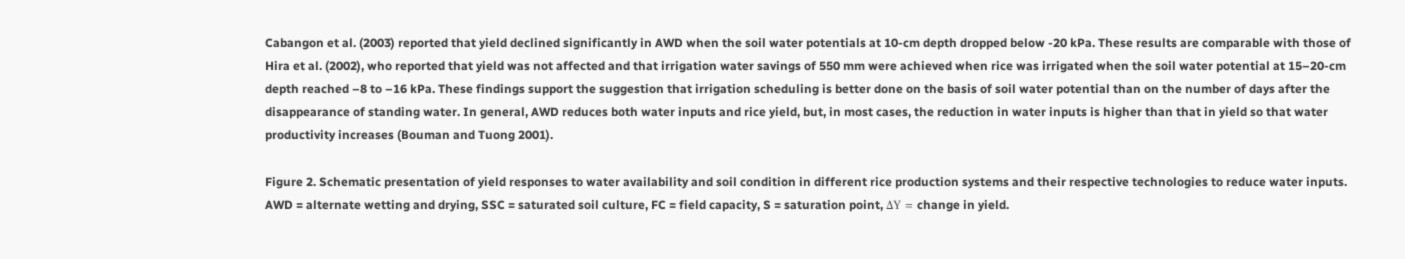Cabangon et al. (2003) reported that yield declined significantly in AWD when the soil water potentials at 10-cm depth dropped below -20 kPa. These results are comparable with those of Hira et al. (2002), who reported that yield was not affected and that irrigation water savings of 550 mm were achieved when rice was irrigated when the soil water potential at 15–20-cm depth reached –8 to –16 kPa. These findings support the suggestion that irrigation scheduling is better done on the basis of soil water potential than on the number of days after the disappearance of standing water. In general, AWD reduces both water inputs and rice yield, but, in most cases, the reduction in water inputs is higher than that in yield so that water productivity increases (Bouman and Tuong 2001).

Figure 2. Schematic presentation of yield responses to water availability and soil condition in different rice production systems and their respective technologies to reduce water inputs. AWD = alternate wetting and drying, SSC = saturated soil culture, FC = field capacity, S = saturation point, ΔY = change in yield.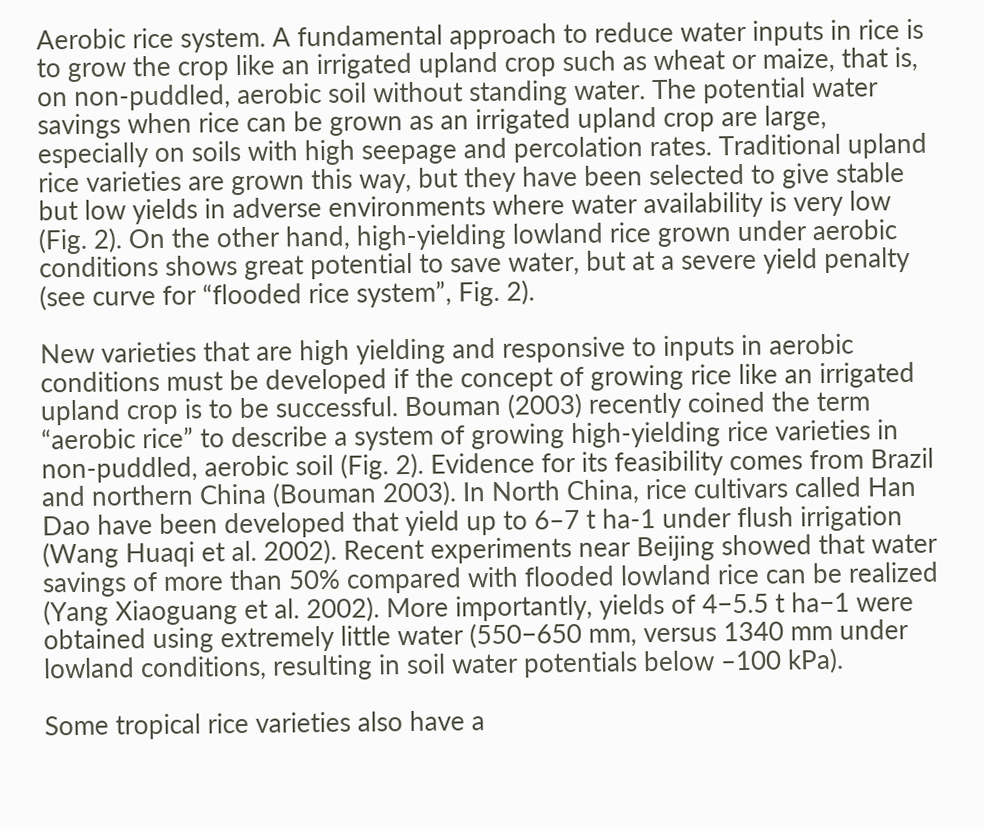Aerobic rice system. A fundamental approach to reduce water inputs in rice is to grow the crop like an irrigated upland crop such as wheat or maize, that is, on non-puddled, aerobic soil without standing water. The potential water savings when rice can be grown as an irrigated upland crop are large, especially on soils with high seepage and percolation rates. Traditional upland rice varieties are grown this way, but they have been selected to give stable but low yields in adverse environments where water availability is very low (Fig. 2). On the other hand, high-yielding lowland rice grown under aerobic conditions shows great potential to save water, but at a severe yield penalty (see curve for “flooded rice system”, Fig. 2).

New varieties that are high yielding and responsive to inputs in aerobic conditions must be developed if the concept of growing rice like an irrigated upland crop is to be successful. Bouman (2003) recently coined the term “aerobic rice” to describe a system of growing high-yielding rice varieties in non-puddled, aerobic soil (Fig. 2). Evidence for its feasibility comes from Brazil and northern China (Bouman 2003). In North China, rice cultivars called Han Dao have been developed that yield up to 6–7 t ha-1 under flush irrigation (Wang Huaqi et al. 2002). Recent experiments near Beijing showed that water savings of more than 50% compared with flooded lowland rice can be realized (Yang Xiaoguang et al. 2002). More importantly, yields of 4−5.5 t ha−1 were obtained using extremely little water (550−650 mm, versus 1340 mm under lowland conditions, resulting in soil water potentials below –100 kPa).

Some tropical rice varieties also have a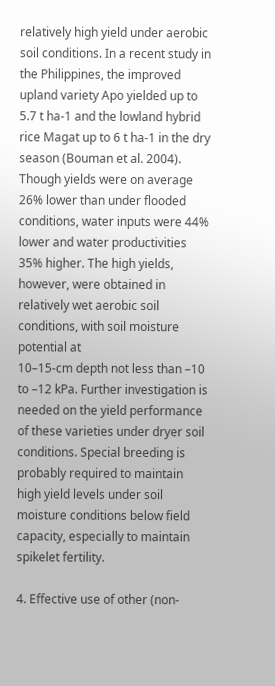relatively high yield under aerobic soil conditions. In a recent study in the Philippines, the improved upland variety Apo yielded up to 5.7 t ha-1 and the lowland hybrid rice Magat up to 6 t ha-1 in the dry season (Bouman et al. 2004). Though yields were on average 26% lower than under flooded conditions, water inputs were 44% lower and water productivities 35% higher. The high yields, however, were obtained in relatively wet aerobic soil conditions, with soil moisture potential at
10–15-cm depth not less than –10 to –12 kPa. Further investigation is needed on the yield performance of these varieties under dryer soil conditions. Special breeding is probably required to maintain high yield levels under soil moisture conditions below field capacity, especially to maintain spikelet fertility.

4. Effective use of other (non-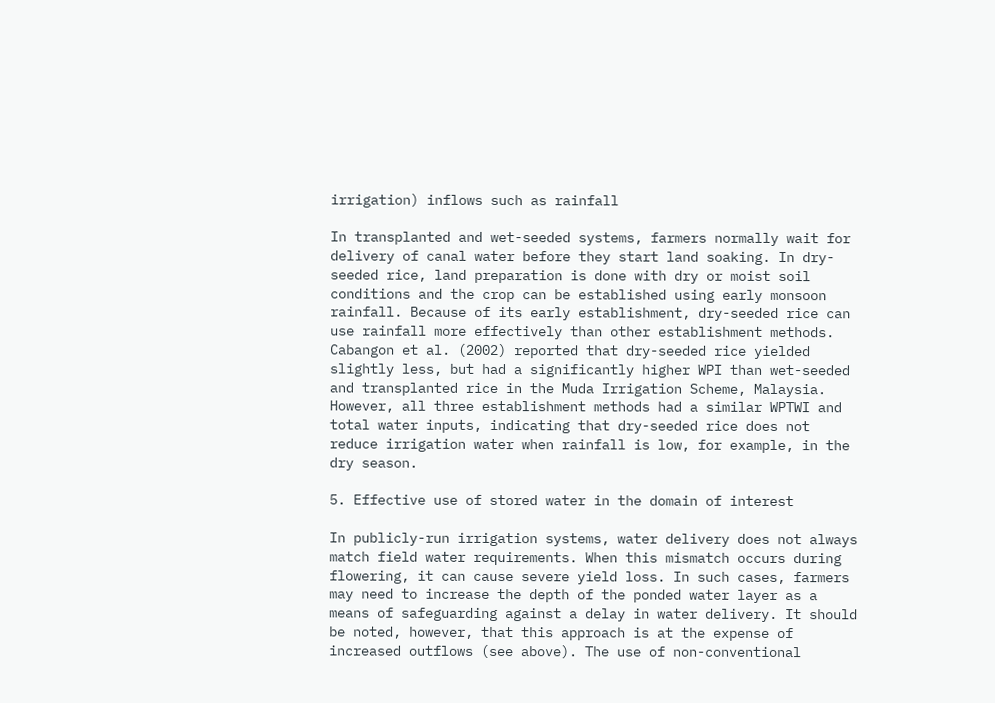irrigation) inflows such as rainfall

In transplanted and wet-seeded systems, farmers normally wait for delivery of canal water before they start land soaking. In dry-seeded rice, land preparation is done with dry or moist soil conditions and the crop can be established using early monsoon rainfall. Because of its early establishment, dry-seeded rice can use rainfall more effectively than other establishment methods. Cabangon et al. (2002) reported that dry-seeded rice yielded slightly less, but had a significantly higher WPI than wet-seeded and transplanted rice in the Muda Irrigation Scheme, Malaysia. However, all three establishment methods had a similar WPTWI and total water inputs, indicating that dry-seeded rice does not reduce irrigation water when rainfall is low, for example, in the dry season.

5. Effective use of stored water in the domain of interest

In publicly-run irrigation systems, water delivery does not always match field water requirements. When this mismatch occurs during flowering, it can cause severe yield loss. In such cases, farmers may need to increase the depth of the ponded water layer as a means of safeguarding against a delay in water delivery. It should be noted, however, that this approach is at the expense of increased outflows (see above). The use of non-conventional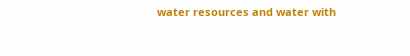water resources and water with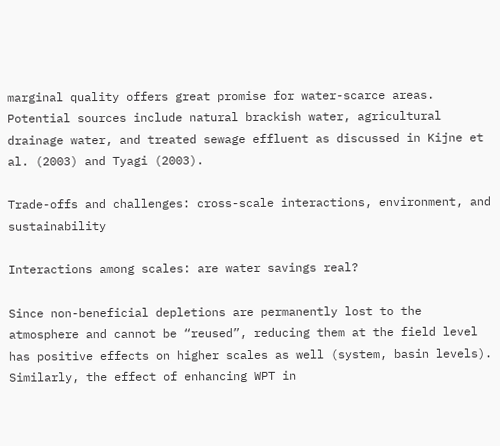marginal quality offers great promise for water-scarce areas. Potential sources include natural brackish water, agricultural drainage water, and treated sewage effluent as discussed in Kijne et al. (2003) and Tyagi (2003).

Trade-offs and challenges: cross-scale interactions, environment, and sustainability

Interactions among scales: are water savings real?

Since non-beneficial depletions are permanently lost to the atmosphere and cannot be “reused”, reducing them at the field level has positive effects on higher scales as well (system, basin levels). Similarly, the effect of enhancing WPT in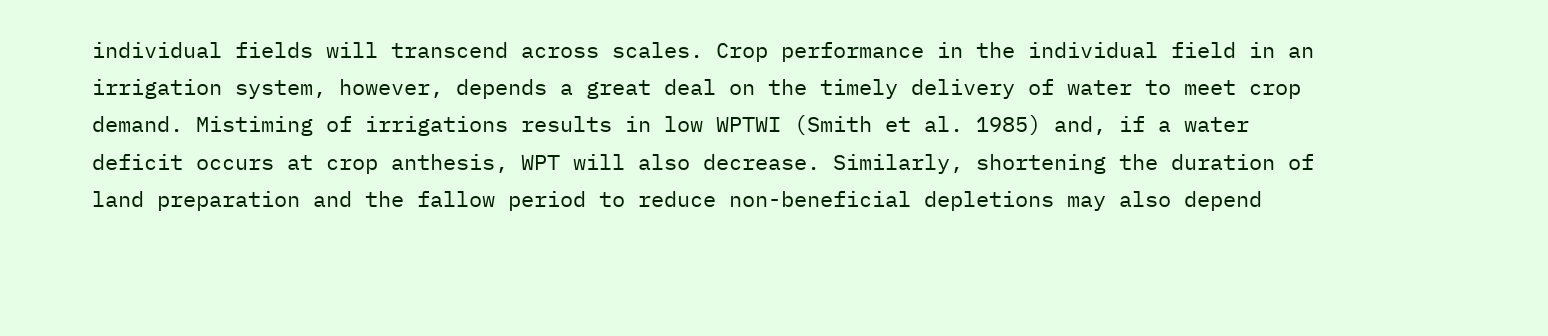individual fields will transcend across scales. Crop performance in the individual field in an irrigation system, however, depends a great deal on the timely delivery of water to meet crop demand. Mistiming of irrigations results in low WPTWI (Smith et al. 1985) and, if a water deficit occurs at crop anthesis, WPT will also decrease. Similarly, shortening the duration of land preparation and the fallow period to reduce non-beneficial depletions may also depend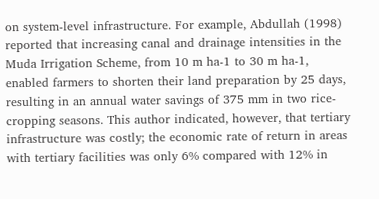on system-level infrastructure. For example, Abdullah (1998) reported that increasing canal and drainage intensities in the Muda Irrigation Scheme, from 10 m ha-1 to 30 m ha-1, enabled farmers to shorten their land preparation by 25 days, resulting in an annual water savings of 375 mm in two rice-cropping seasons. This author indicated, however, that tertiary infrastructure was costly; the economic rate of return in areas with tertiary facilities was only 6% compared with 12% in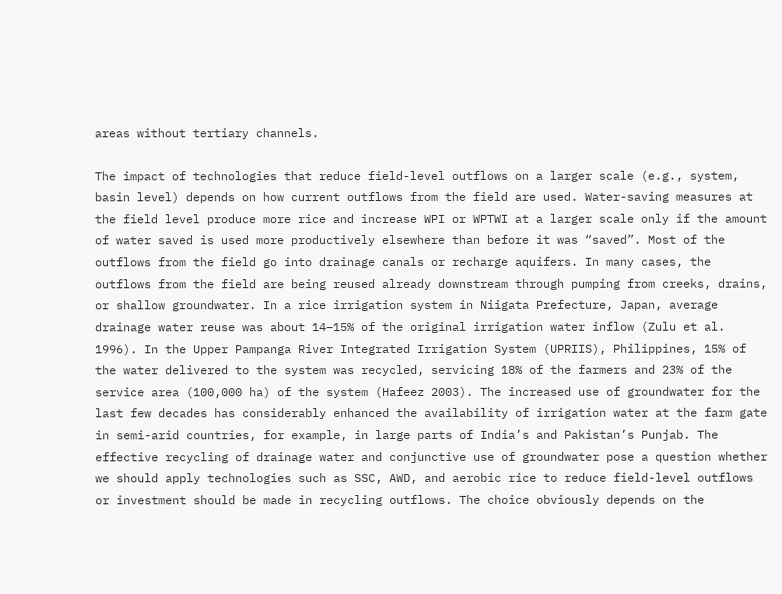areas without tertiary channels.

The impact of technologies that reduce field-level outflows on a larger scale (e.g., system, basin level) depends on how current outflows from the field are used. Water-saving measures at the field level produce more rice and increase WPI or WPTWI at a larger scale only if the amount of water saved is used more productively elsewhere than before it was “saved”. Most of the outflows from the field go into drainage canals or recharge aquifers. In many cases, the outflows from the field are being reused already downstream through pumping from creeks, drains, or shallow groundwater. In a rice irrigation system in Niigata Prefecture, Japan, average drainage water reuse was about 14–15% of the original irrigation water inflow (Zulu et al. 1996). In the Upper Pampanga River Integrated Irrigation System (UPRIIS), Philippines, 15% of the water delivered to the system was recycled, servicing 18% of the farmers and 23% of the service area (100,000 ha) of the system (Hafeez 2003). The increased use of groundwater for the last few decades has considerably enhanced the availability of irrigation water at the farm gate in semi-arid countries, for example, in large parts of India’s and Pakistan’s Punjab. The effective recycling of drainage water and conjunctive use of groundwater pose a question whether we should apply technologies such as SSC, AWD, and aerobic rice to reduce field-level outflows or investment should be made in recycling outflows. The choice obviously depends on the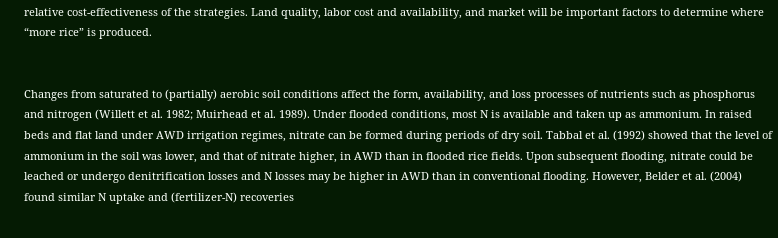relative cost-effectiveness of the strategies. Land quality, labor cost and availability, and market will be important factors to determine where “more rice” is produced.


Changes from saturated to (partially) aerobic soil conditions affect the form, availability, and loss processes of nutrients such as phosphorus and nitrogen (Willett et al. 1982; Muirhead et al. 1989). Under flooded conditions, most N is available and taken up as ammonium. In raised beds and flat land under AWD irrigation regimes, nitrate can be formed during periods of dry soil. Tabbal et al. (1992) showed that the level of ammonium in the soil was lower, and that of nitrate higher, in AWD than in flooded rice fields. Upon subsequent flooding, nitrate could be leached or undergo denitrification losses and N losses may be higher in AWD than in conventional flooding. However, Belder et al. (2004) found similar N uptake and (fertilizer-N) recoveries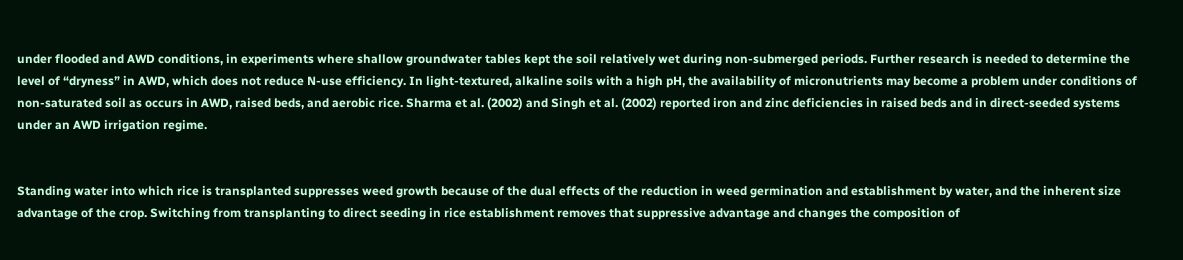under flooded and AWD conditions, in experiments where shallow groundwater tables kept the soil relatively wet during non-submerged periods. Further research is needed to determine the level of “dryness” in AWD, which does not reduce N-use efficiency. In light-textured, alkaline soils with a high pH, the availability of micronutrients may become a problem under conditions of non-saturated soil as occurs in AWD, raised beds, and aerobic rice. Sharma et al. (2002) and Singh et al. (2002) reported iron and zinc deficiencies in raised beds and in direct-seeded systems under an AWD irrigation regime.


Standing water into which rice is transplanted suppresses weed growth because of the dual effects of the reduction in weed germination and establishment by water, and the inherent size advantage of the crop. Switching from transplanting to direct seeding in rice establishment removes that suppressive advantage and changes the composition of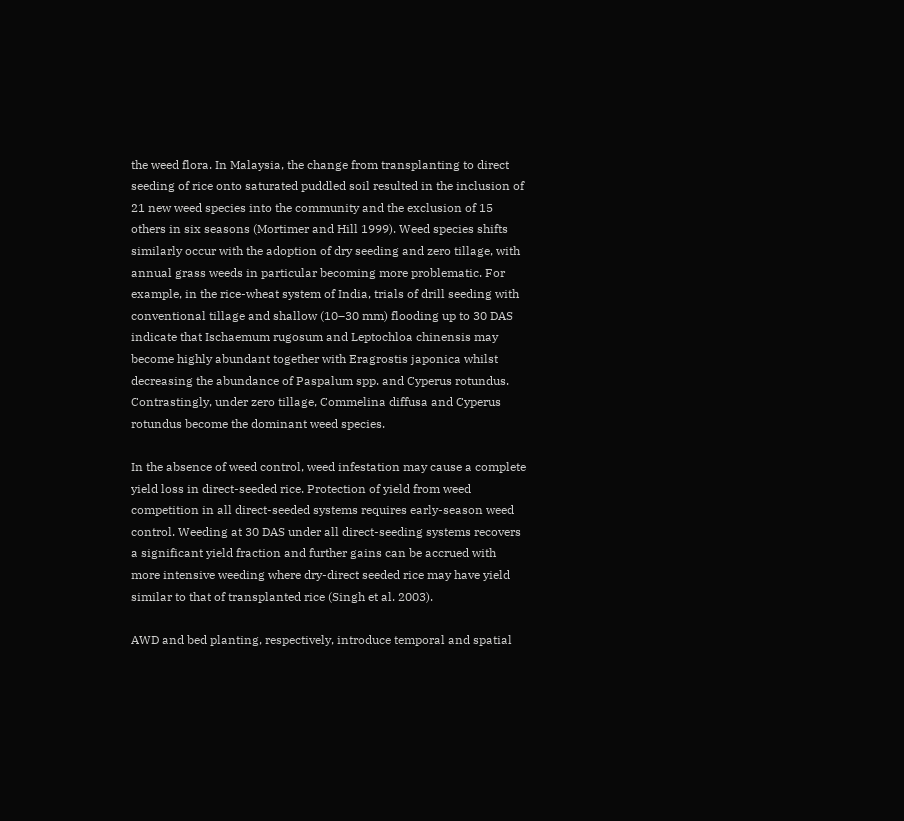the weed flora. In Malaysia, the change from transplanting to direct seeding of rice onto saturated puddled soil resulted in the inclusion of 21 new weed species into the community and the exclusion of 15 others in six seasons (Mortimer and Hill 1999). Weed species shifts similarly occur with the adoption of dry seeding and zero tillage, with annual grass weeds in particular becoming more problematic. For example, in the rice-wheat system of India, trials of drill seeding with conventional tillage and shallow (10–30 mm) flooding up to 30 DAS indicate that Ischaemum rugosum and Leptochloa chinensis may become highly abundant together with Eragrostis japonica whilst decreasing the abundance of Paspalum spp. and Cyperus rotundus. Contrastingly, under zero tillage, Commelina diffusa and Cyperus rotundus become the dominant weed species.

In the absence of weed control, weed infestation may cause a complete yield loss in direct-seeded rice. Protection of yield from weed competition in all direct-seeded systems requires early-season weed control. Weeding at 30 DAS under all direct-seeding systems recovers a significant yield fraction and further gains can be accrued with more intensive weeding where dry-direct seeded rice may have yield similar to that of transplanted rice (Singh et al. 2003).

AWD and bed planting, respectively, introduce temporal and spatial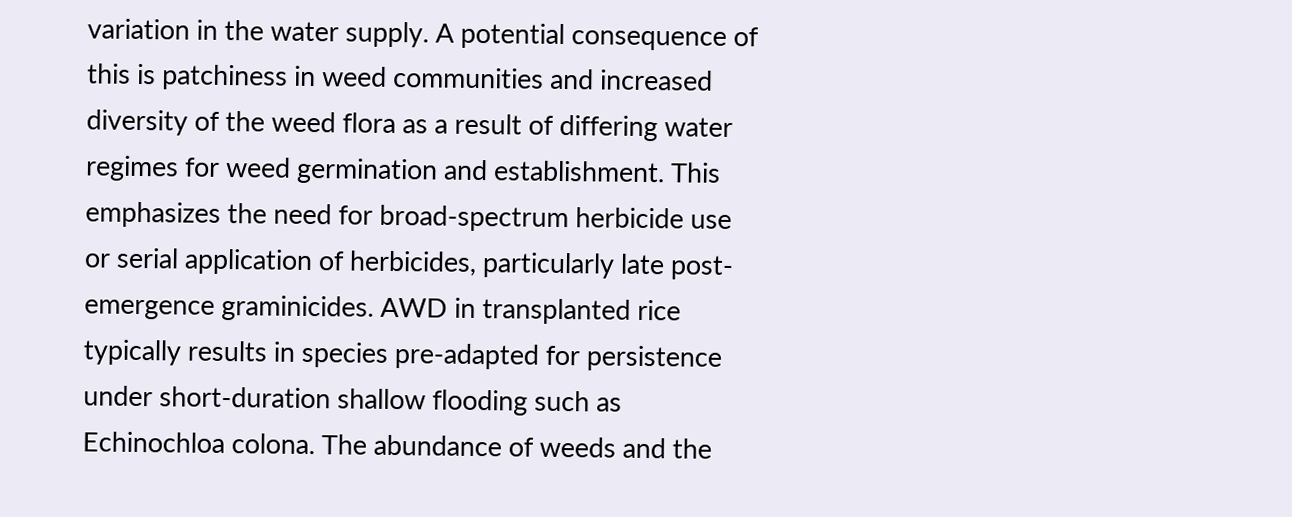variation in the water supply. A potential consequence of this is patchiness in weed communities and increased diversity of the weed flora as a result of differing water regimes for weed germination and establishment. This emphasizes the need for broad-spectrum herbicide use or serial application of herbicides, particularly late post-emergence graminicides. AWD in transplanted rice typically results in species pre-adapted for persistence under short-duration shallow flooding such as Echinochloa colona. The abundance of weeds and the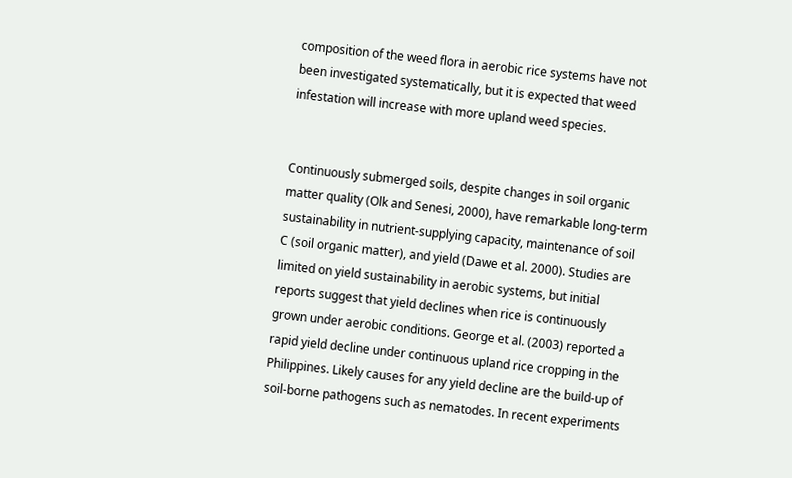composition of the weed flora in aerobic rice systems have not been investigated systematically, but it is expected that weed infestation will increase with more upland weed species.


Continuously submerged soils, despite changes in soil organic matter quality (Olk and Senesi, 2000), have remarkable long-term sustainability in nutrient-supplying capacity, maintenance of soil C (soil organic matter), and yield (Dawe et al. 2000). Studies are limited on yield sustainability in aerobic systems, but initial reports suggest that yield declines when rice is continuously grown under aerobic conditions. George et al. (2003) reported a rapid yield decline under continuous upland rice cropping in the Philippines. Likely causes for any yield decline are the build-up of soil-borne pathogens such as nematodes. In recent experiments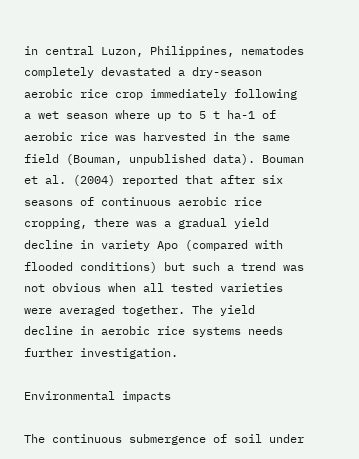in central Luzon, Philippines, nematodes completely devastated a dry-season aerobic rice crop immediately following a wet season where up to 5 t ha-1 of aerobic rice was harvested in the same field (Bouman, unpublished data). Bouman et al. (2004) reported that after six seasons of continuous aerobic rice cropping, there was a gradual yield decline in variety Apo (compared with flooded conditions) but such a trend was not obvious when all tested varieties were averaged together. The yield decline in aerobic rice systems needs further investigation.

Environmental impacts

The continuous submergence of soil under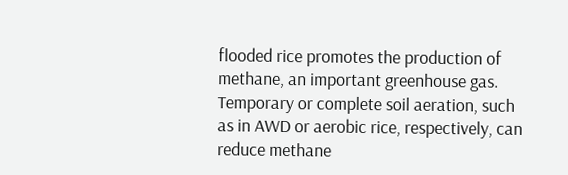flooded rice promotes the production of methane, an important greenhouse gas. Temporary or complete soil aeration, such as in AWD or aerobic rice, respectively, can reduce methane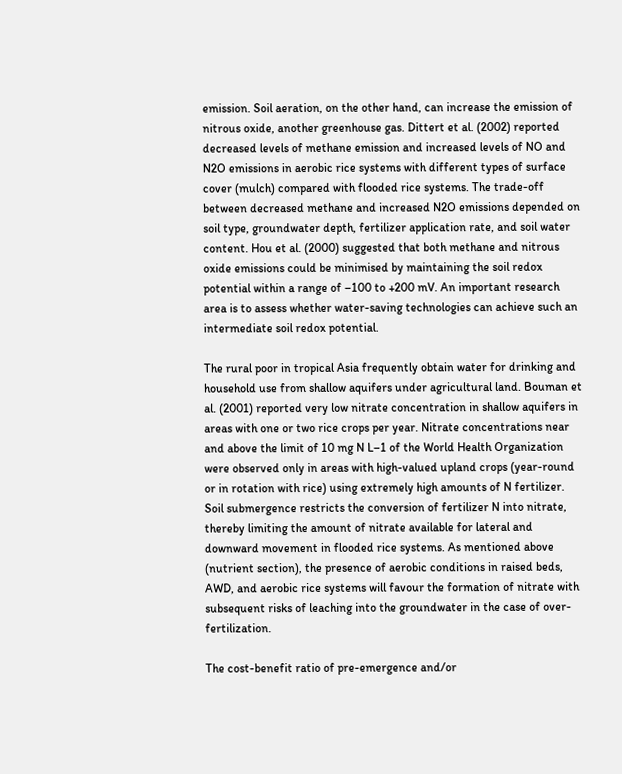emission. Soil aeration, on the other hand, can increase the emission of nitrous oxide, another greenhouse gas. Dittert et al. (2002) reported decreased levels of methane emission and increased levels of NO and N2O emissions in aerobic rice systems with different types of surface cover (mulch) compared with flooded rice systems. The trade-off between decreased methane and increased N2O emissions depended on soil type, groundwater depth, fertilizer application rate, and soil water content. Hou et al. (2000) suggested that both methane and nitrous oxide emissions could be minimised by maintaining the soil redox potential within a range of –100 to +200 mV. An important research area is to assess whether water-saving technologies can achieve such an intermediate soil redox potential.

The rural poor in tropical Asia frequently obtain water for drinking and household use from shallow aquifers under agricultural land. Bouman et al. (2001) reported very low nitrate concentration in shallow aquifers in areas with one or two rice crops per year. Nitrate concentrations near and above the limit of 10 mg N L–1 of the World Health Organization were observed only in areas with high-valued upland crops (year-round or in rotation with rice) using extremely high amounts of N fertilizer. Soil submergence restricts the conversion of fertilizer N into nitrate, thereby limiting the amount of nitrate available for lateral and downward movement in flooded rice systems. As mentioned above (nutrient section), the presence of aerobic conditions in raised beds, AWD, and aerobic rice systems will favour the formation of nitrate with subsequent risks of leaching into the groundwater in the case of over-fertilization.

The cost-benefit ratio of pre-emergence and/or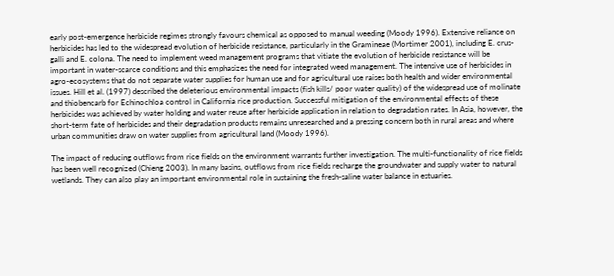early post-emergence herbicide regimes strongly favours chemical as opposed to manual weeding (Moody 1996). Extensive reliance on herbicides has led to the widespread evolution of herbicide resistance, particularly in the Gramineae (Mortimer 2001), including E. crus-galli and E. colona. The need to implement weed management programs that vitiate the evolution of herbicide resistance will be important in water-scarce conditions and this emphasizes the need for integrated weed management. The intensive use of herbicides in agro-ecosystems that do not separate water supplies for human use and for agricultural use raises both health and wider environmental issues. Hill et al. (1997) described the deleterious environmental impacts (fish kills/ poor water quality) of the widespread use of molinate and thiobencarb for Echinochloa control in California rice production. Successful mitigation of the environmental effects of these herbicides was achieved by water holding and water reuse after herbicide application in relation to degradation rates. In Asia, however, the short-term fate of herbicides and their degradation products remains unresearched and a pressing concern both in rural areas and where urban communities draw on water supplies from agricultural land (Moody 1996).

The impact of reducing outflows from rice fields on the environment warrants further investigation. The multi-functionality of rice fields has been well recognized (Chieng 2003). In many basins, outflows from rice fields recharge the groundwater and supply water to natural wetlands. They can also play an important environmental role in sustaining the fresh-saline water balance in estuaries.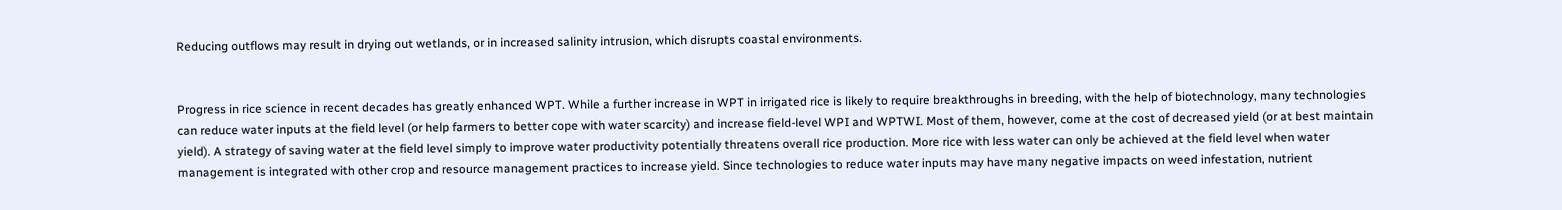Reducing outflows may result in drying out wetlands, or in increased salinity intrusion, which disrupts coastal environments.


Progress in rice science in recent decades has greatly enhanced WPT. While a further increase in WPT in irrigated rice is likely to require breakthroughs in breeding, with the help of biotechnology, many technologies can reduce water inputs at the field level (or help farmers to better cope with water scarcity) and increase field-level WPI and WPTWI. Most of them, however, come at the cost of decreased yield (or at best maintain yield). A strategy of saving water at the field level simply to improve water productivity potentially threatens overall rice production. More rice with less water can only be achieved at the field level when water management is integrated with other crop and resource management practices to increase yield. Since technologies to reduce water inputs may have many negative impacts on weed infestation, nutrient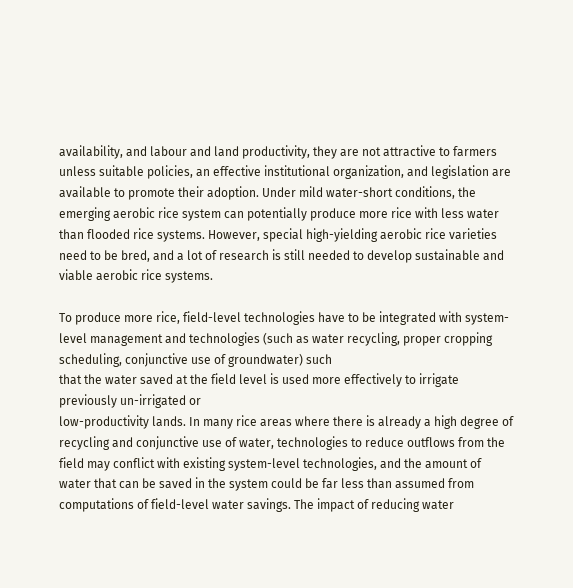availability, and labour and land productivity, they are not attractive to farmers unless suitable policies, an effective institutional organization, and legislation are available to promote their adoption. Under mild water-short conditions, the emerging aerobic rice system can potentially produce more rice with less water than flooded rice systems. However, special high-yielding aerobic rice varieties need to be bred, and a lot of research is still needed to develop sustainable and viable aerobic rice systems.

To produce more rice, field-level technologies have to be integrated with system-level management and technologies (such as water recycling, proper cropping scheduling, conjunctive use of groundwater) such
that the water saved at the field level is used more effectively to irrigate previously un-irrigated or
low-productivity lands. In many rice areas where there is already a high degree of recycling and conjunctive use of water, technologies to reduce outflows from the field may conflict with existing system-level technologies, and the amount of water that can be saved in the system could be far less than assumed from computations of field-level water savings. The impact of reducing water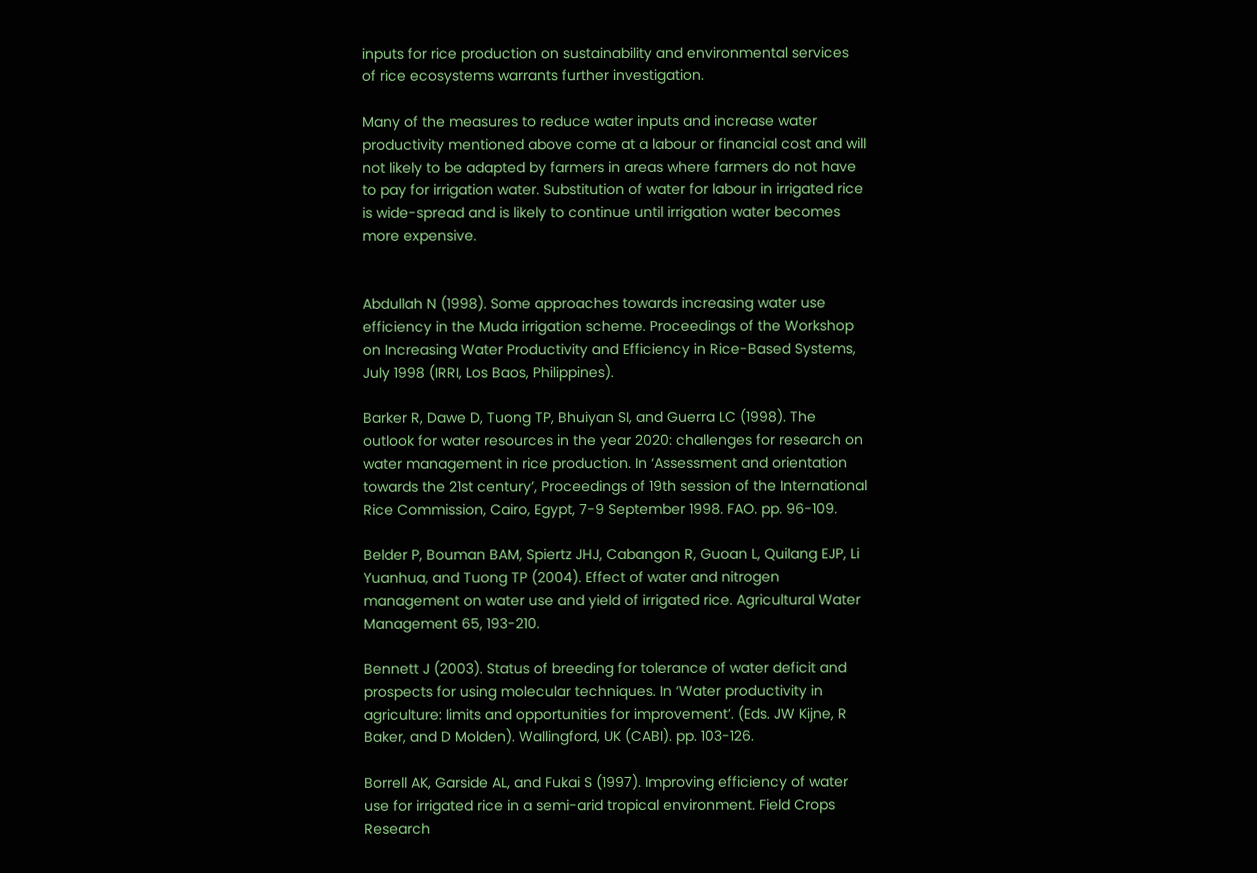inputs for rice production on sustainability and environmental services of rice ecosystems warrants further investigation.

Many of the measures to reduce water inputs and increase water productivity mentioned above come at a labour or financial cost and will not likely to be adapted by farmers in areas where farmers do not have to pay for irrigation water. Substitution of water for labour in irrigated rice is wide-spread and is likely to continue until irrigation water becomes more expensive.


Abdullah N (1998). Some approaches towards increasing water use efficiency in the Muda irrigation scheme. Proceedings of the Workshop on Increasing Water Productivity and Efficiency in Rice-Based Systems, July 1998 (IRRI, Los Baos, Philippines).

Barker R, Dawe D, Tuong TP, Bhuiyan SI, and Guerra LC (1998). The outlook for water resources in the year 2020: challenges for research on water management in rice production. In ‘Assessment and orientation towards the 21st century’, Proceedings of 19th session of the International Rice Commission, Cairo, Egypt, 7-9 September 1998. FAO. pp. 96-109.

Belder P, Bouman BAM, Spiertz JHJ, Cabangon R, Guoan L, Quilang EJP, Li Yuanhua, and Tuong TP (2004). Effect of water and nitrogen management on water use and yield of irrigated rice. Agricultural Water Management 65, 193-210.

Bennett J (2003). Status of breeding for tolerance of water deficit and prospects for using molecular techniques. In ‘Water productivity in agriculture: limits and opportunities for improvement’. (Eds. JW Kijne, R Baker, and D Molden). Wallingford, UK (CABI). pp. 103-126.

Borrell AK, Garside AL, and Fukai S (1997). Improving efficiency of water use for irrigated rice in a semi-arid tropical environment. Field Crops Research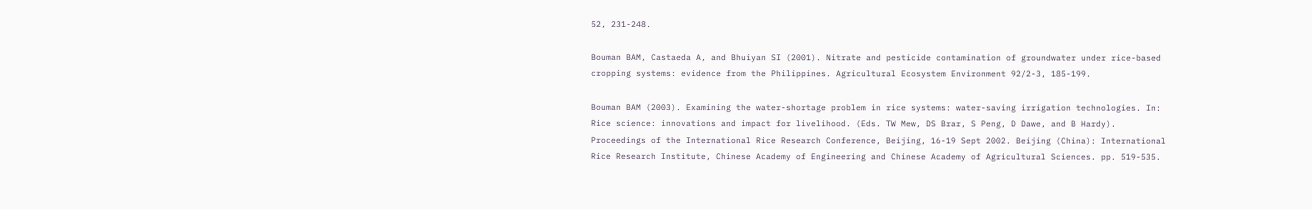52, 231-248.

Bouman BAM, Castaeda A, and Bhuiyan SI (2001). Nitrate and pesticide contamination of groundwater under rice-based cropping systems: evidence from the Philippines. Agricultural Ecosystem Environment 92/2-3, 185-199.

Bouman BAM (2003). Examining the water-shortage problem in rice systems: water-saving irrigation technologies. In: Rice science: innovations and impact for livelihood. (Eds. TW Mew, DS Brar, S Peng, D Dawe, and B Hardy). Proceedings of the International Rice Research Conference, Beijing, 16-19 Sept 2002. Beijing (China): International Rice Research Institute, Chinese Academy of Engineering and Chinese Academy of Agricultural Sciences. pp. 519-535.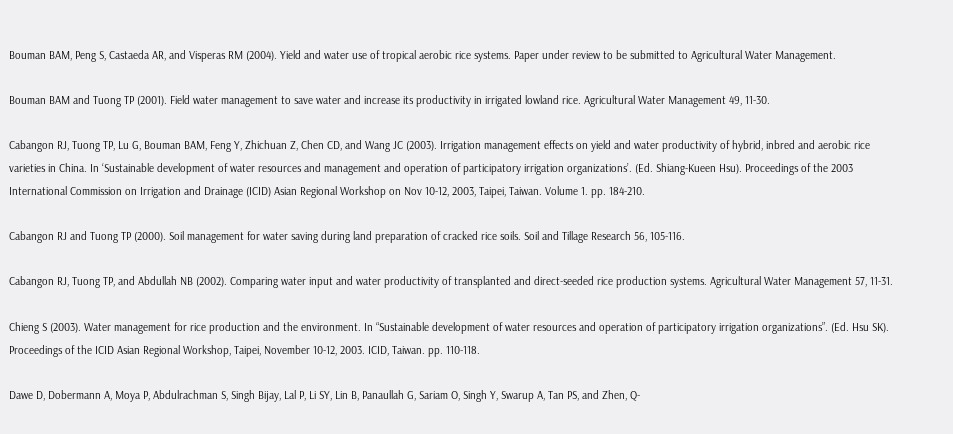Bouman BAM, Peng S, Castaeda AR, and Visperas RM (2004). Yield and water use of tropical aerobic rice systems. Paper under review to be submitted to Agricultural Water Management.

Bouman BAM and Tuong TP (2001). Field water management to save water and increase its productivity in irrigated lowland rice. Agricultural Water Management 49, 11-30.

Cabangon RJ, Tuong TP, Lu G, Bouman BAM, Feng Y, Zhichuan Z, Chen CD, and Wang JC (2003). Irrigation management effects on yield and water productivity of hybrid, inbred and aerobic rice varieties in China. In ‘Sustainable development of water resources and management and operation of participatory irrigation organizations’. (Ed. Shiang-Kueen Hsu). Proceedings of the 2003 International Commission on Irrigation and Drainage (ICID) Asian Regional Workshop on Nov 10-12, 2003, Taipei, Taiwan. Volume 1. pp. 184-210.

Cabangon RJ and Tuong TP (2000). Soil management for water saving during land preparation of cracked rice soils. Soil and Tillage Research 56, 105-116.

Cabangon RJ, Tuong TP, and Abdullah NB (2002). Comparing water input and water productivity of transplanted and direct-seeded rice production systems. Agricultural Water Management 57, 11-31.

Chieng S (2003). Water management for rice production and the environment. In “Sustainable development of water resources and operation of participatory irrigation organizations”. (Ed. Hsu SK). Proceedings of the ICID Asian Regional Workshop, Taipei, November 10-12, 2003. ICID, Taiwan. pp. 110-118.

Dawe D, Dobermann A, Moya P, Abdulrachman S, Singh Bijay, Lal P, Li SY, Lin B, Panaullah G, Sariam O, Singh Y, Swarup A, Tan PS, and Zhen, Q-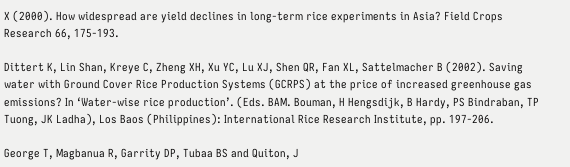X (2000). How widespread are yield declines in long-term rice experiments in Asia? Field Crops Research 66, 175-193.

Dittert K, Lin Shan, Kreye C, Zheng XH, Xu YC, Lu XJ, Shen QR, Fan XL, Sattelmacher B (2002). Saving water with Ground Cover Rice Production Systems (GCRPS) at the price of increased greenhouse gas emissions? In ‘Water-wise rice production’. (Eds. BAM. Bouman, H Hengsdijk, B Hardy, PS Bindraban, TP Tuong, JK Ladha), Los Baos (Philippines): International Rice Research Institute, pp. 197-206.

George T, Magbanua R, Garrity DP, Tubaa BS and Quiton, J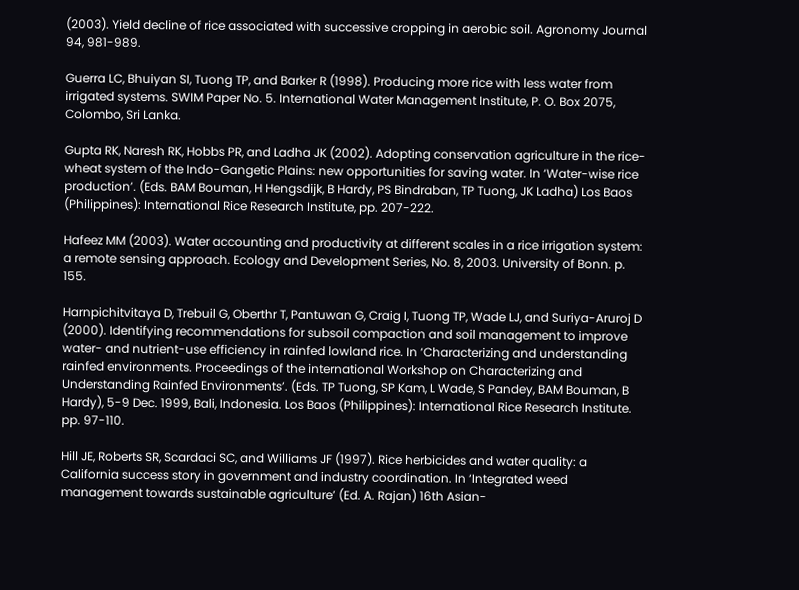(2003). Yield decline of rice associated with successive cropping in aerobic soil. Agronomy Journal 94, 981-989.

Guerra LC, Bhuiyan SI, Tuong TP, and Barker R (1998). Producing more rice with less water from irrigated systems. SWIM Paper No. 5. International Water Management Institute, P. O. Box 2075, Colombo, Sri Lanka.

Gupta RK, Naresh RK, Hobbs PR, and Ladha JK (2002). Adopting conservation agriculture in the rice-wheat system of the Indo-Gangetic Plains: new opportunities for saving water. In ‘Water-wise rice production’. (Eds. BAM Bouman, H Hengsdijk, B Hardy, PS Bindraban, TP Tuong, JK Ladha) Los Baos (Philippines): International Rice Research Institute, pp. 207-222.

Hafeez MM (2003). Water accounting and productivity at different scales in a rice irrigation system: a remote sensing approach. Ecology and Development Series, No. 8, 2003. University of Bonn. p. 155.

Harnpichitvitaya D, Trebuil G, Oberthr T, Pantuwan G, Craig I, Tuong TP, Wade LJ, and Suriya-Aruroj D (2000). Identifying recommendations for subsoil compaction and soil management to improve water- and nutrient-use efficiency in rainfed lowland rice. In ‘Characterizing and understanding rainfed environments. Proceedings of the international Workshop on Characterizing and Understanding Rainfed Environments’. (Eds. TP Tuong, SP Kam, L Wade, S Pandey, BAM Bouman, B Hardy), 5-9 Dec. 1999, Bali, Indonesia. Los Baos (Philippines): International Rice Research Institute. pp. 97-110.

Hill JE, Roberts SR, Scardaci SC, and Williams JF (1997). Rice herbicides and water quality: a California success story in government and industry coordination. In ‘Integrated weed management towards sustainable agriculture’ (Ed. A. Rajan) 16th Asian-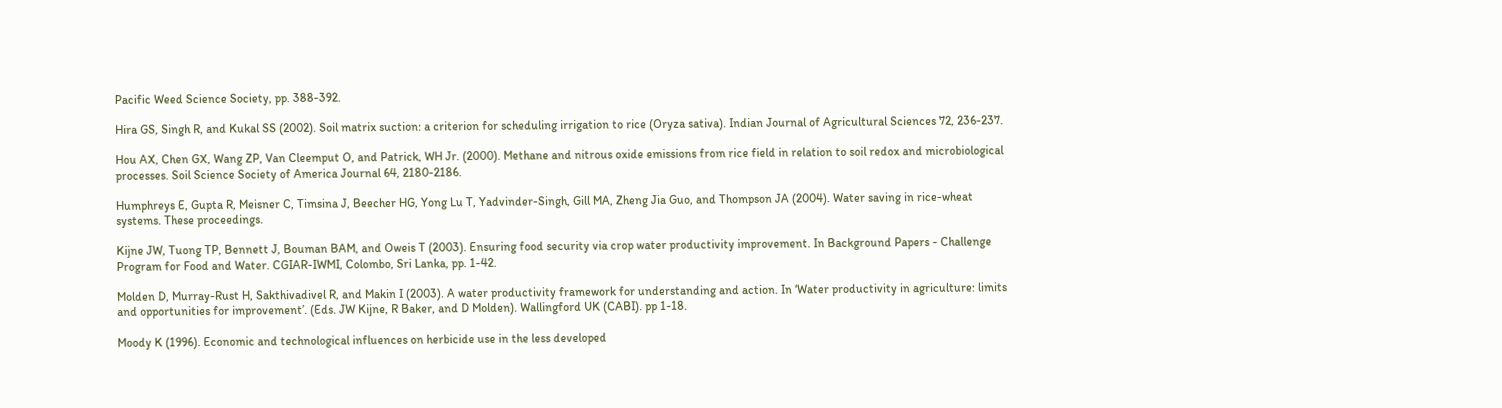Pacific Weed Science Society, pp. 388-392.

Hira GS, Singh R, and Kukal SS (2002). Soil matrix suction: a criterion for scheduling irrigation to rice (Oryza sativa). Indian Journal of Agricultural Sciences 72, 236-237.

Hou AX, Chen GX, Wang ZP, Van Cleemput O, and Patrick, WH Jr. (2000). Methane and nitrous oxide emissions from rice field in relation to soil redox and microbiological processes. Soil Science Society of America Journal 64, 2180-2186.

Humphreys E, Gupta R, Meisner C, Timsina J, Beecher HG, Yong Lu T, Yadvinder-Singh, Gill MA, Zheng Jia Guo, and Thompson JA (2004). Water saving in rice-wheat systems. These proceedings.

Kijne JW, Tuong TP, Bennett J, Bouman BAM, and Oweis T (2003). Ensuring food security via crop water productivity improvement. In Background Papers - Challenge Program for Food and Water. CGIAR-IWMI, Colombo, Sri Lanka, pp. 1-42.

Molden D, Murray-Rust H, Sakthivadivel R, and Makin I (2003). A water productivity framework for understanding and action. In ‘Water productivity in agriculture: limits and opportunities for improvement’. (Eds. JW Kijne, R Baker, and D Molden). Wallingford UK (CABI). pp 1-18.

Moody K (1996). Economic and technological influences on herbicide use in the less developed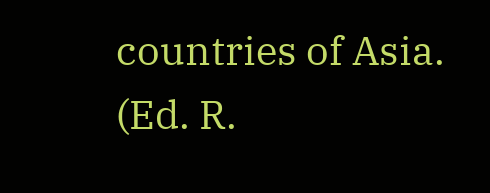countries of Asia. (Ed. R.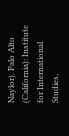Naylor). Palo Alto (California): Institute for International Studies,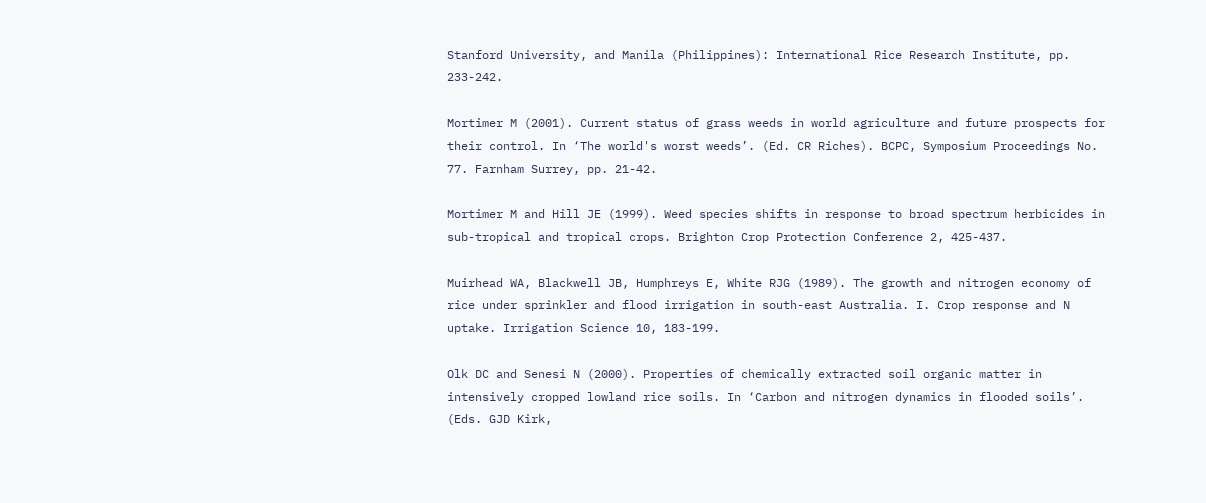Stanford University, and Manila (Philippines): International Rice Research Institute, pp. 233-242.

Mortimer M (2001). Current status of grass weeds in world agriculture and future prospects for their control. In ‘The world's worst weeds’. (Ed. CR Riches). BCPC, Symposium Proceedings No. 77. Farnham Surrey, pp. 21-42.

Mortimer M and Hill JE (1999). Weed species shifts in response to broad spectrum herbicides in sub-tropical and tropical crops. Brighton Crop Protection Conference 2, 425-437.

Muirhead WA, Blackwell JB, Humphreys E, White RJG (1989). The growth and nitrogen economy of rice under sprinkler and flood irrigation in south-east Australia. I. Crop response and N uptake. Irrigation Science 10, 183-199.

Olk DC and Senesi N (2000). Properties of chemically extracted soil organic matter in intensively cropped lowland rice soils. In ‘Carbon and nitrogen dynamics in flooded soils’. (Eds. GJD Kirk,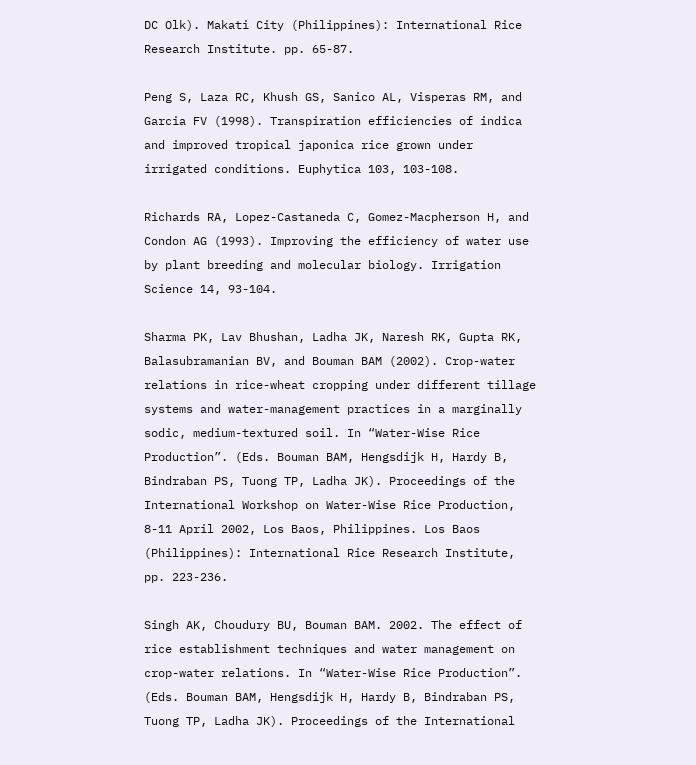DC Olk). Makati City (Philippines): International Rice Research Institute. pp. 65-87.

Peng S, Laza RC, Khush GS, Sanico AL, Visperas RM, and Garcia FV (1998). Transpiration efficiencies of indica and improved tropical japonica rice grown under irrigated conditions. Euphytica 103, 103-108.

Richards RA, Lopez-Castaneda C, Gomez-Macpherson H, and Condon AG (1993). Improving the efficiency of water use by plant breeding and molecular biology. Irrigation Science 14, 93-104.

Sharma PK, Lav Bhushan, Ladha JK, Naresh RK, Gupta RK, Balasubramanian BV, and Bouman BAM (2002). Crop-water relations in rice-wheat cropping under different tillage systems and water-management practices in a marginally sodic, medium-textured soil. In “Water-Wise Rice Production”. (Eds. Bouman BAM, Hengsdijk H, Hardy B, Bindraban PS, Tuong TP, Ladha JK). Proceedings of the International Workshop on Water-Wise Rice Production, 8-11 April 2002, Los Baos, Philippines. Los Baos (Philippines): International Rice Research Institute, pp. 223-236.

Singh AK, Choudury BU, Bouman BAM. 2002. The effect of rice establishment techniques and water management on crop-water relations. In “Water-Wise Rice Production”. (Eds. Bouman BAM, Hengsdijk H, Hardy B, Bindraban PS, Tuong TP, Ladha JK). Proceedings of the International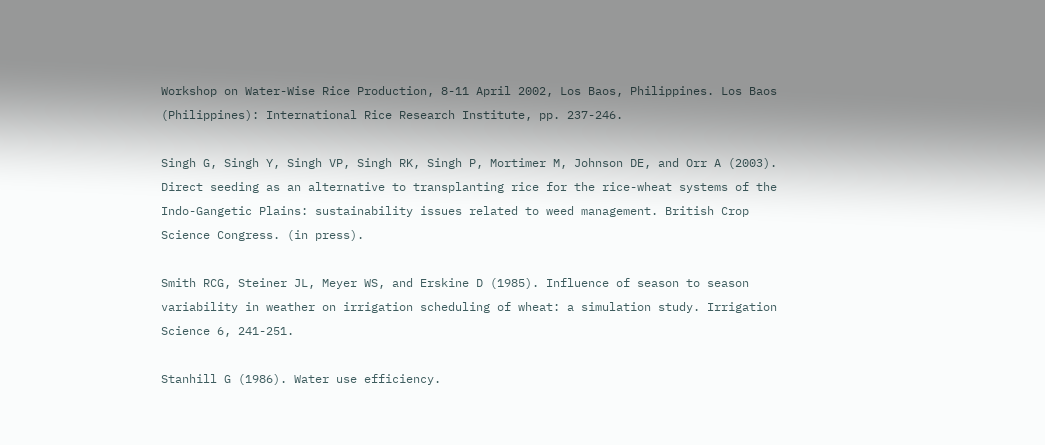Workshop on Water-Wise Rice Production, 8-11 April 2002, Los Baos, Philippines. Los Baos (Philippines): International Rice Research Institute, pp. 237-246.

Singh G, Singh Y, Singh VP, Singh RK, Singh P, Mortimer M, Johnson DE, and Orr A (2003). Direct seeding as an alternative to transplanting rice for the rice-wheat systems of the Indo-Gangetic Plains: sustainability issues related to weed management. British Crop Science Congress. (in press).

Smith RCG, Steiner JL, Meyer WS, and Erskine D (1985). Influence of season to season variability in weather on irrigation scheduling of wheat: a simulation study. Irrigation Science 6, 241-251.

Stanhill G (1986). Water use efficiency.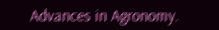Advances in Agronomy.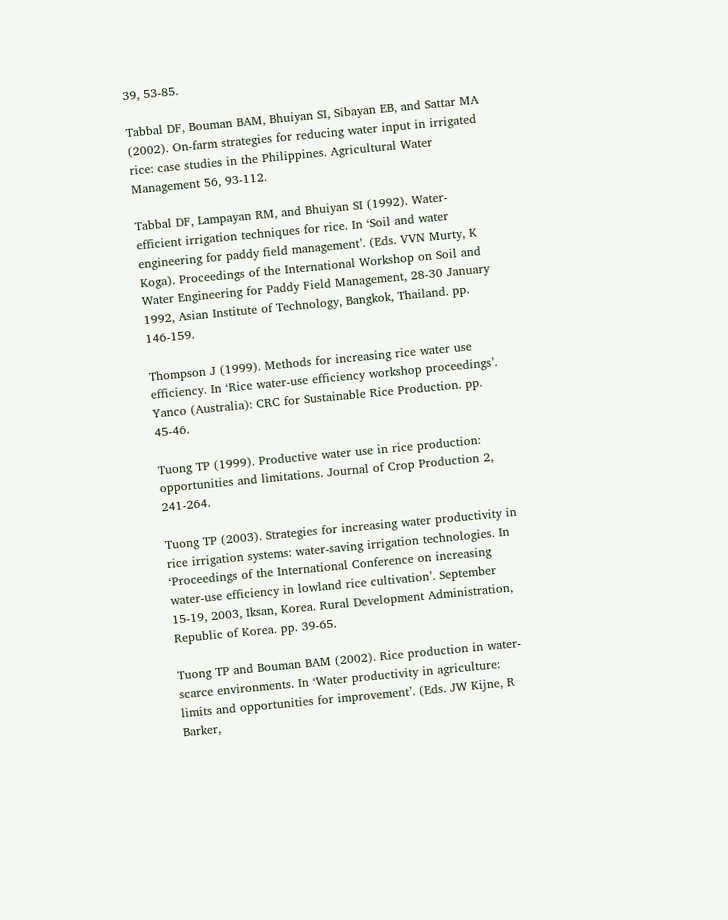39, 53-85.

Tabbal DF, Bouman BAM, Bhuiyan SI, Sibayan EB, and Sattar MA (2002). On-farm strategies for reducing water input in irrigated rice: case studies in the Philippines. Agricultural Water Management 56, 93-112.

Tabbal DF, Lampayan RM, and Bhuiyan SI (1992). Water-efficient irrigation techniques for rice. In ‘Soil and water engineering for paddy field management’. (Eds. VVN Murty, K Koga). Proceedings of the International Workshop on Soil and Water Engineering for Paddy Field Management, 28-30 January 1992, Asian Institute of Technology, Bangkok, Thailand. pp. 146-159.

Thompson J (1999). Methods for increasing rice water use efficiency. In ‘Rice water-use efficiency workshop proceedings’. Yanco (Australia): CRC for Sustainable Rice Production. pp. 45-46.

Tuong TP (1999). Productive water use in rice production: opportunities and limitations. Journal of Crop Production 2, 241-264.

Tuong TP (2003). Strategies for increasing water productivity in rice irrigation systems: water-saving irrigation technologies. In ‘Proceedings of the International Conference on increasing water-use efficiency in lowland rice cultivation’. September 15-19, 2003, Iksan, Korea. Rural Development Administration, Republic of Korea. pp. 39-65.

Tuong TP and Bouman BAM (2002). Rice production in water-scarce environments. In ‘Water productivity in agriculture: limits and opportunities for improvement’. (Eds. JW Kijne, R Barker,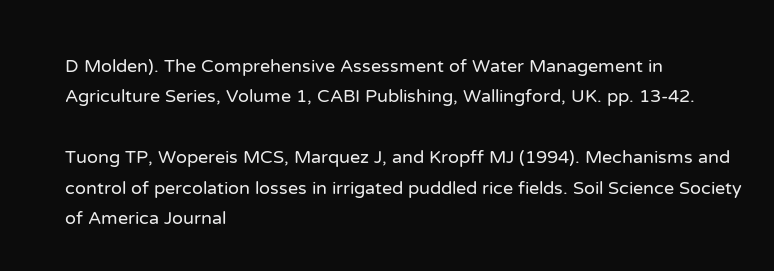D Molden). The Comprehensive Assessment of Water Management in Agriculture Series, Volume 1, CABI Publishing, Wallingford, UK. pp. 13-42.

Tuong TP, Wopereis MCS, Marquez J, and Kropff MJ (1994). Mechanisms and control of percolation losses in irrigated puddled rice fields. Soil Science Society of America Journal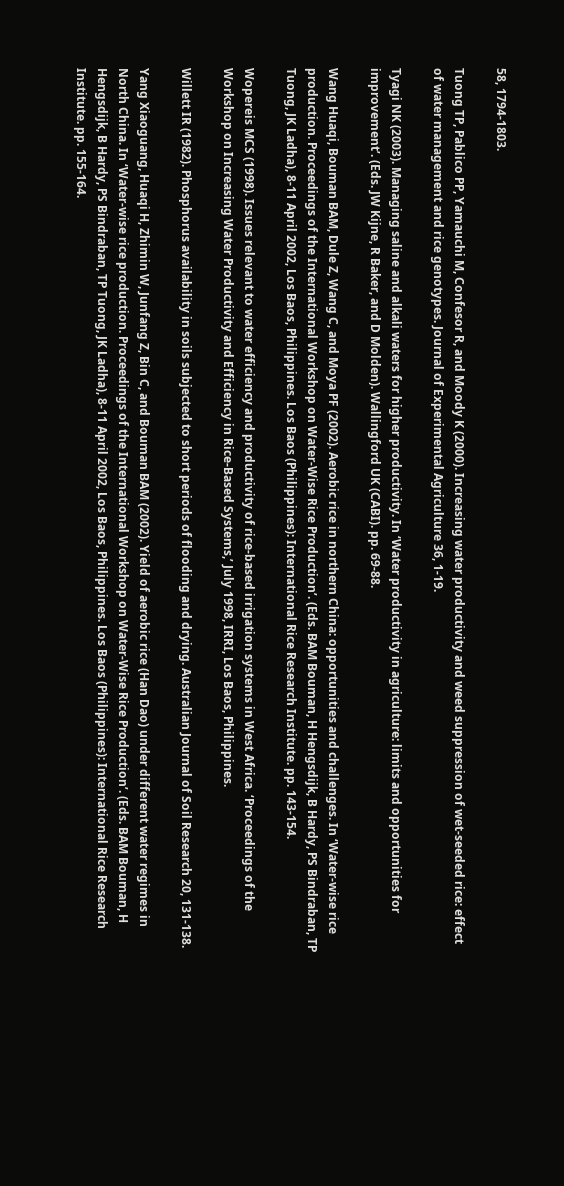58, 1794-1803.

Tuong TP, Pablico PP, Yamauchi M, Confesor R, and Moody K (2000). Increasing water productivity and weed suppression of wet-seeded rice: effect of water management and rice genotypes. Journal of Experimental Agriculture 36, 1-19.

Tyagi NK (2003). Managing saline and alkali waters for higher productivity. In ‘Water productivity in agriculture: limits and opportunities for improvement’. (Eds. JW Kijne, R Baker, and D Molden). Wallingford UK (CABI). pp. 69-88.

Wang Huaqi, Bouman BAM, Dule Z, Wang C, and Moya PF (2002). Aerobic rice in northern China: opportunities and challenges. In ‘Water-wise rice production. Proceedings of the International Workshop on Water-Wise Rice Production’. (Eds. BAM Bouman, H Hengsdijk, B Hardy, PS Bindraban, TP Tuong, JK Ladha), 8-11 April 2002, Los Baos, Philippines. Los Baos (Philippines): International Rice Research Institute. pp. 143-154.

Wopereis MCS (1998). Issues relevant to water efficiency and productivity of rice-based irrigation systems in West Africa. ‘Proceedings of the Workshop on Increasing Water Productivity and Efficiency in Rice-Based Systems,’ July 1998, IRRI, Los Baos, Philippines.

Willett IR (1982). Phosphorus availability in soils subjected to short periods of flooding and drying. Australian Journal of Soil Research 20, 131-138.

Yang Xiaoguang, Huaqi H, Zhimin W, Junfang Z, Bin C, and Bouman BAM (2002). Yield of aerobic rice (Han Dao) under different water regimes in North China. In ‘Water-wise rice production. Proceedings of the International Workshop on Water-Wise Rice Production’. (Eds. BAM Bouman, H Hengsdijk, B Hardy, PS Bindraban, TP Tuong, JK Ladha), 8-11 April 2002, Los Baos, Philippines. Los Baos (Philippines): International Rice Research Institute. pp. 155-164.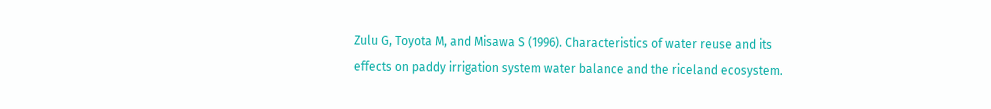Zulu G, Toyota M, and Misawa S (1996). Characteristics of water reuse and its effects on paddy irrigation system water balance and the riceland ecosystem.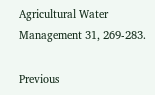Agricultural Water Management 31, 269-283.

Previous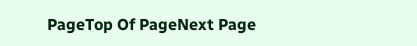PageTop Of PageNext Page